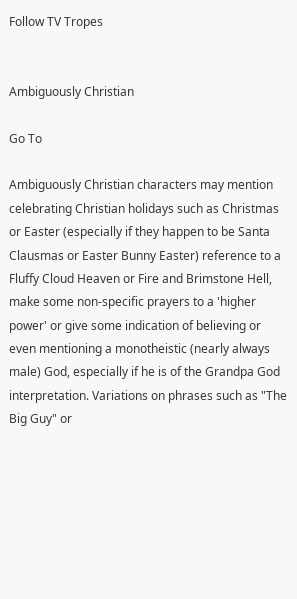Follow TV Tropes


Ambiguously Christian

Go To

Ambiguously Christian characters may mention celebrating Christian holidays such as Christmas or Easter (especially if they happen to be Santa Clausmas or Easter Bunny Easter) reference to a Fluffy Cloud Heaven or Fire and Brimstone Hell, make some non-specific prayers to a 'higher power' or give some indication of believing or even mentioning a monotheistic (nearly always male) God, especially if he is of the Grandpa God interpretation. Variations on phrases such as "The Big Guy" or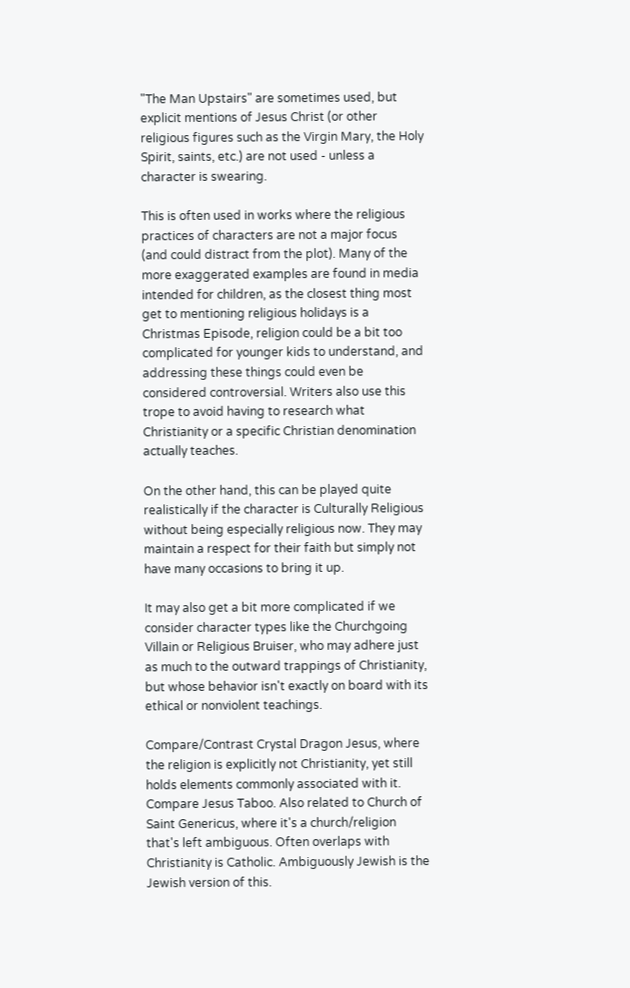"The Man Upstairs" are sometimes used, but explicit mentions of Jesus Christ (or other religious figures such as the Virgin Mary, the Holy Spirit, saints, etc.) are not used - unless a character is swearing.

This is often used in works where the religious practices of characters are not a major focus (and could distract from the plot). Many of the more exaggerated examples are found in media intended for children, as the closest thing most get to mentioning religious holidays is a Christmas Episode, religion could be a bit too complicated for younger kids to understand, and addressing these things could even be considered controversial. Writers also use this trope to avoid having to research what Christianity or a specific Christian denomination actually teaches.

On the other hand, this can be played quite realistically if the character is Culturally Religious without being especially religious now. They may maintain a respect for their faith but simply not have many occasions to bring it up.

It may also get a bit more complicated if we consider character types like the Churchgoing Villain or Religious Bruiser, who may adhere just as much to the outward trappings of Christianity, but whose behavior isn't exactly on board with its ethical or nonviolent teachings.

Compare/Contrast Crystal Dragon Jesus, where the religion is explicitly not Christianity, yet still holds elements commonly associated with it. Compare Jesus Taboo. Also related to Church of Saint Genericus, where it's a church/religion that's left ambiguous. Often overlaps with Christianity is Catholic. Ambiguously Jewish is the Jewish version of this.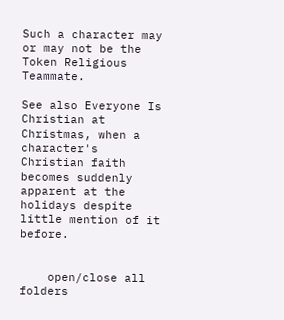Such a character may or may not be the Token Religious Teammate.

See also Everyone Is Christian at Christmas, when a character's Christian faith becomes suddenly apparent at the holidays despite little mention of it before.


    open/close all folders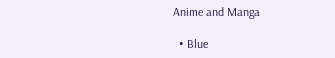Anime and Manga

  • Blue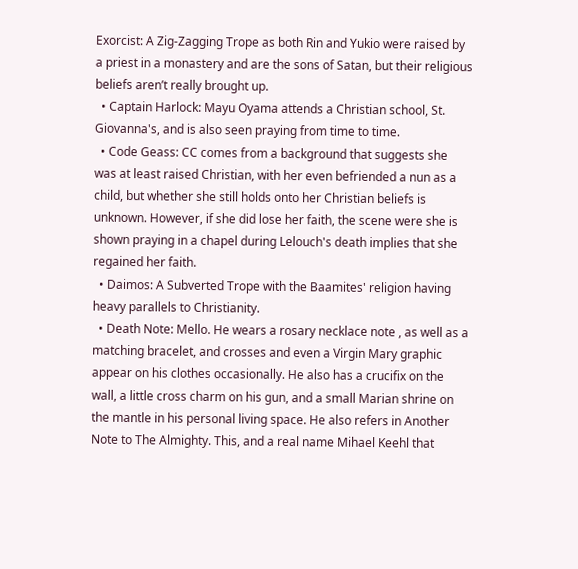Exorcist: A Zig-Zagging Trope as both Rin and Yukio were raised by a priest in a monastery and are the sons of Satan, but their religious beliefs aren’t really brought up.
  • Captain Harlock: Mayu Oyama attends a Christian school, St. Giovanna's, and is also seen praying from time to time.
  • Code Geass: CC comes from a background that suggests she was at least raised Christian, with her even befriended a nun as a child, but whether she still holds onto her Christian beliefs is unknown. However, if she did lose her faith, the scene were she is shown praying in a chapel during Lelouch's death implies that she regained her faith.
  • Daimos: A Subverted Trope with the Baamites' religion having heavy parallels to Christianity.
  • Death Note: Mello. He wears a rosary necklace note , as well as a matching bracelet, and crosses and even a Virgin Mary graphic appear on his clothes occasionally. He also has a crucifix on the wall, a little cross charm on his gun, and a small Marian shrine on the mantle in his personal living space. He also refers in Another Note to The Almighty. This, and a real name Mihael Keehl that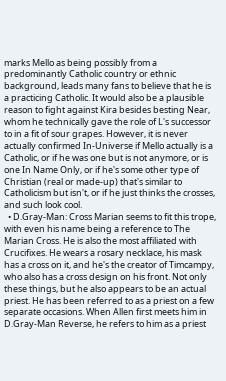marks Mello as being possibly from a predominantly Catholic country or ethnic background, leads many fans to believe that he is a practicing Catholic. It would also be a plausible reason to fight against Kira besides besting Near, whom he technically gave the role of L's successor to in a fit of sour grapes. However, it is never actually confirmed In-Universe if Mello actually is a Catholic, or if he was one but is not anymore, or is one In Name Only, or if he's some other type of Christian (real or made-up) that's similar to Catholicism but isn't, or if he just thinks the crosses, and such look cool.
  • D.Gray-Man: Cross Marian seems to fit this trope, with even his name being a reference to The Marian Cross. He is also the most affiliated with Crucifixes. He wears a rosary necklace, his mask has a cross on it, and he's the creator of Timcampy, who also has a cross design on his front. Not only these things, but he also appears to be an actual priest. He has been referred to as a priest on a few separate occasions. When Allen first meets him in D.Gray-Man Reverse, he refers to him as a priest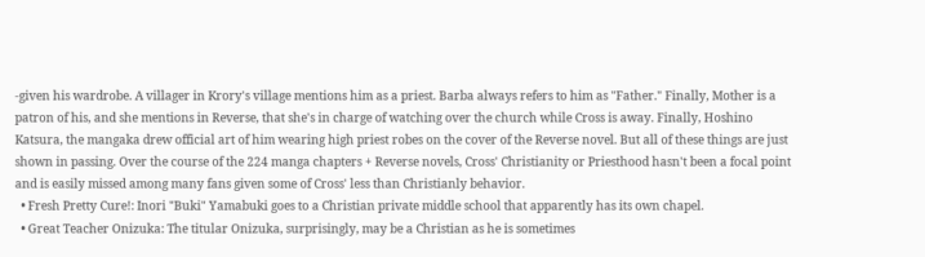-given his wardrobe. A villager in Krory's village mentions him as a priest. Barba always refers to him as "Father." Finally, Mother is a patron of his, and she mentions in Reverse, that she's in charge of watching over the church while Cross is away. Finally, Hoshino Katsura, the mangaka drew official art of him wearing high priest robes on the cover of the Reverse novel. But all of these things are just shown in passing. Over the course of the 224 manga chapters + Reverse novels, Cross' Christianity or Priesthood hasn't been a focal point and is easily missed among many fans given some of Cross' less than Christianly behavior.
  • Fresh Pretty Cure!: Inori "Buki" Yamabuki goes to a Christian private middle school that apparently has its own chapel.
  • Great Teacher Onizuka: The titular Onizuka, surprisingly, may be a Christian as he is sometimes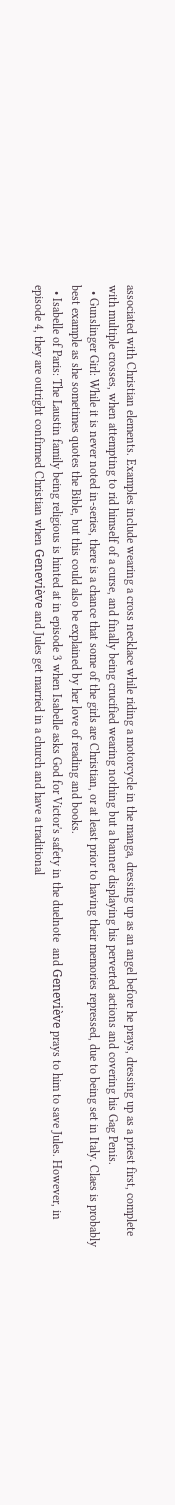associated with Christian elements. Examples include wearing a cross necklace while riding a motorcycle in the manga, dressing up as an angel before he prays, dressing up as a priest first, complete with multiple crosses, when attempting to rid himself of a curse, and finally being crucified wearing nothing but a banner displaying his perverted actions and covering his Gag Penis.
  • Gunslinger Girl: While it is never noted in-series, there is a chance that some of the girls are Christian, or at least prior to having their memories repressed, due to being set in Italy. Claes is probably best example as she sometimes quotes the Bible, but this could also be explained by her love of reading and books.
  • Isabelle of Paris: The Laustin family being religious is hinted at in episode 3 when Isabelle asks God for Victor's safety in the duelnote  and Geneviève prays to him to save Jules. However, in episode 4, they are outright confirmed Christian when Geneviève and Jules get married in a church and have a traditional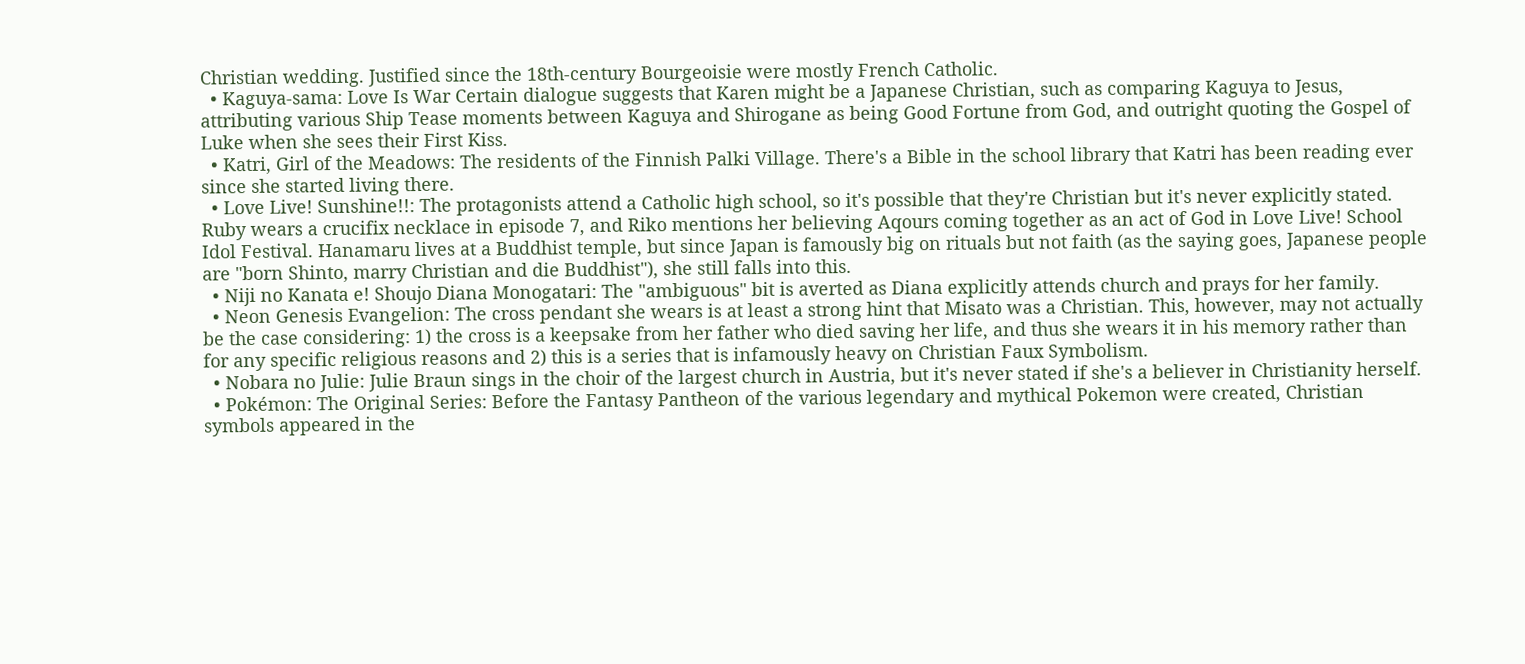Christian wedding. Justified since the 18th-century Bourgeoisie were mostly French Catholic.
  • Kaguya-sama: Love Is War Certain dialogue suggests that Karen might be a Japanese Christian, such as comparing Kaguya to Jesus, attributing various Ship Tease moments between Kaguya and Shirogane as being Good Fortune from God, and outright quoting the Gospel of Luke when she sees their First Kiss.
  • Katri, Girl of the Meadows: The residents of the Finnish Palki Village. There's a Bible in the school library that Katri has been reading ever since she started living there.
  • Love Live! Sunshine!!: The protagonists attend a Catholic high school, so it's possible that they're Christian but it's never explicitly stated. Ruby wears a crucifix necklace in episode 7, and Riko mentions her believing Aqours coming together as an act of God in Love Live! School Idol Festival. Hanamaru lives at a Buddhist temple, but since Japan is famously big on rituals but not faith (as the saying goes, Japanese people are "born Shinto, marry Christian and die Buddhist"), she still falls into this.
  • Niji no Kanata e! Shoujo Diana Monogatari: The "ambiguous" bit is averted as Diana explicitly attends church and prays for her family.
  • Neon Genesis Evangelion: The cross pendant she wears is at least a strong hint that Misato was a Christian. This, however, may not actually be the case considering: 1) the cross is a keepsake from her father who died saving her life, and thus she wears it in his memory rather than for any specific religious reasons and 2) this is a series that is infamously heavy on Christian Faux Symbolism.
  • Nobara no Julie: Julie Braun sings in the choir of the largest church in Austria, but it's never stated if she's a believer in Christianity herself.
  • Pokémon: The Original Series: Before the Fantasy Pantheon of the various legendary and mythical Pokemon were created, Christian symbols appeared in the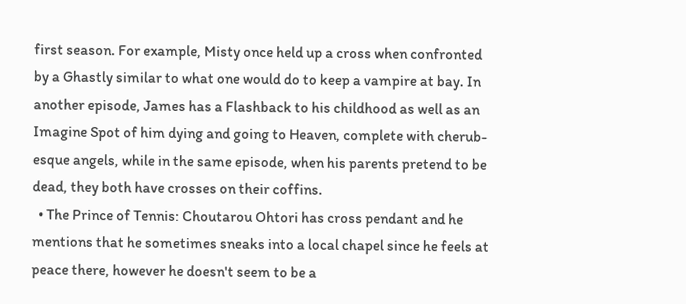first season. For example, Misty once held up a cross when confronted by a Ghastly similar to what one would do to keep a vampire at bay. In another episode, James has a Flashback to his childhood as well as an Imagine Spot of him dying and going to Heaven, complete with cherub-esque angels, while in the same episode, when his parents pretend to be dead, they both have crosses on their coffins.
  • The Prince of Tennis: Choutarou Ohtori has cross pendant and he mentions that he sometimes sneaks into a local chapel since he feels at peace there, however he doesn't seem to be a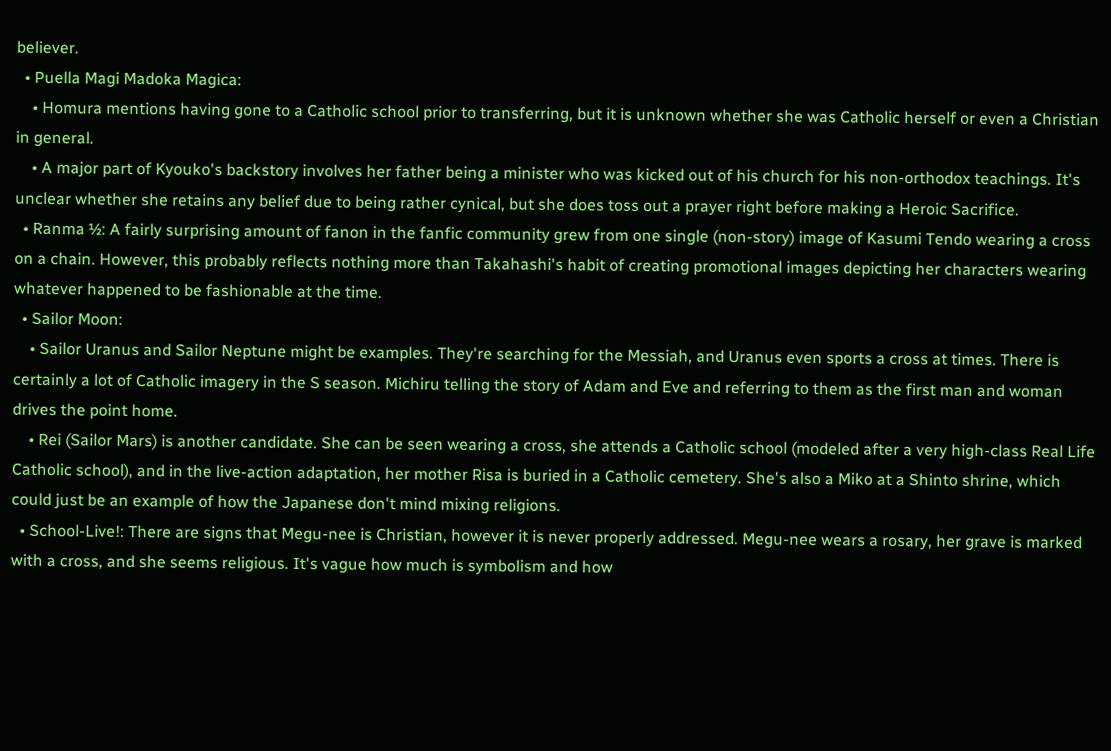believer.
  • Puella Magi Madoka Magica:
    • Homura mentions having gone to a Catholic school prior to transferring, but it is unknown whether she was Catholic herself or even a Christian in general.
    • A major part of Kyouko's backstory involves her father being a minister who was kicked out of his church for his non-orthodox teachings. It's unclear whether she retains any belief due to being rather cynical, but she does toss out a prayer right before making a Heroic Sacrifice.
  • Ranma ½: A fairly surprising amount of fanon in the fanfic community grew from one single (non-story) image of Kasumi Tendo wearing a cross on a chain. However, this probably reflects nothing more than Takahashi's habit of creating promotional images depicting her characters wearing whatever happened to be fashionable at the time.
  • Sailor Moon:
    • Sailor Uranus and Sailor Neptune might be examples. They're searching for the Messiah, and Uranus even sports a cross at times. There is certainly a lot of Catholic imagery in the S season. Michiru telling the story of Adam and Eve and referring to them as the first man and woman drives the point home.
    • Rei (Sailor Mars) is another candidate. She can be seen wearing a cross, she attends a Catholic school (modeled after a very high-class Real Life Catholic school), and in the live-action adaptation, her mother Risa is buried in a Catholic cemetery. She's also a Miko at a Shinto shrine, which could just be an example of how the Japanese don't mind mixing religions.
  • School-Live!: There are signs that Megu-nee is Christian, however it is never properly addressed. Megu-nee wears a rosary, her grave is marked with a cross, and she seems religious. It's vague how much is symbolism and how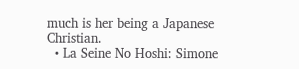much is her being a Japanese Christian.
  • La Seine No Hoshi: Simone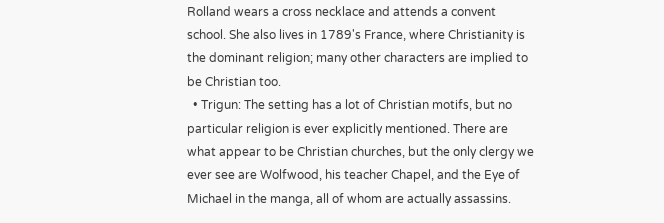Rolland wears a cross necklace and attends a convent school. She also lives in 1789's France, where Christianity is the dominant religion; many other characters are implied to be Christian too.
  • Trigun: The setting has a lot of Christian motifs, but no particular religion is ever explicitly mentioned. There are what appear to be Christian churches, but the only clergy we ever see are Wolfwood, his teacher Chapel, and the Eye of Michael in the manga, all of whom are actually assassins.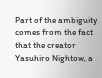Part of the ambiguity comes from the fact that the creator Yasuhiro Nightow, a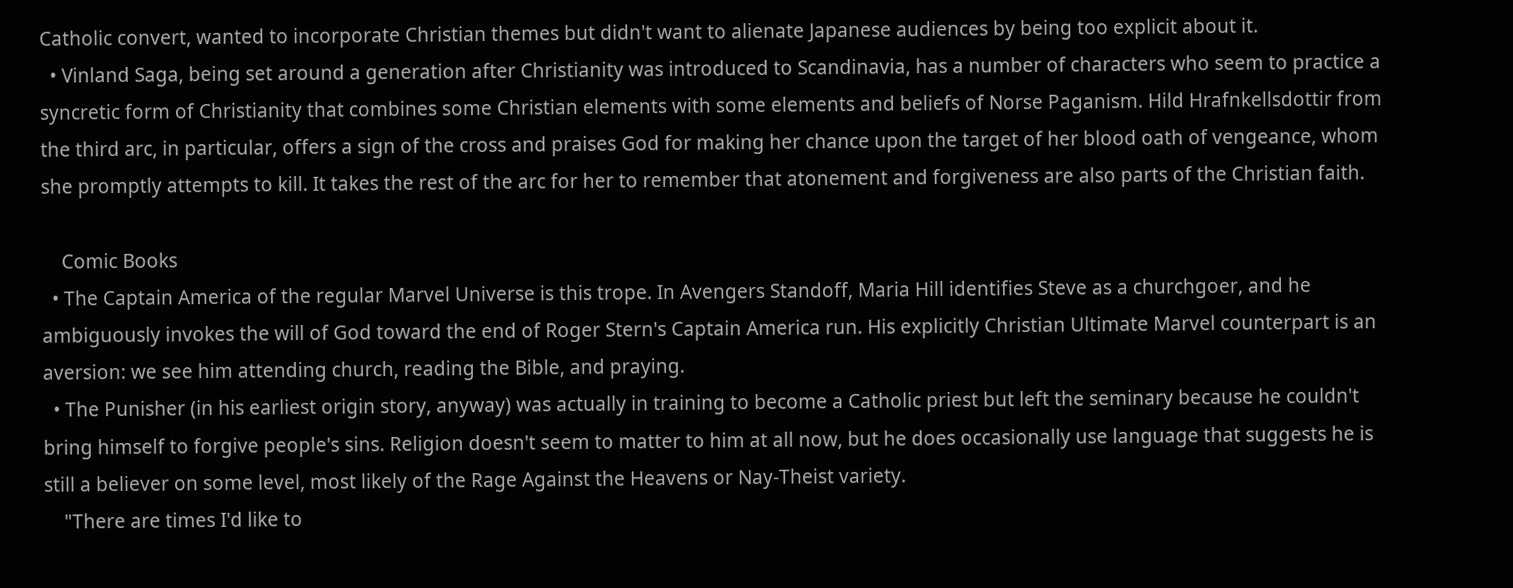Catholic convert, wanted to incorporate Christian themes but didn't want to alienate Japanese audiences by being too explicit about it.
  • Vinland Saga, being set around a generation after Christianity was introduced to Scandinavia, has a number of characters who seem to practice a syncretic form of Christianity that combines some Christian elements with some elements and beliefs of Norse Paganism. Hild Hrafnkellsdottir from the third arc, in particular, offers a sign of the cross and praises God for making her chance upon the target of her blood oath of vengeance, whom she promptly attempts to kill. It takes the rest of the arc for her to remember that atonement and forgiveness are also parts of the Christian faith.

    Comic Books
  • The Captain America of the regular Marvel Universe is this trope. In Avengers Standoff, Maria Hill identifies Steve as a churchgoer, and he ambiguously invokes the will of God toward the end of Roger Stern's Captain America run. His explicitly Christian Ultimate Marvel counterpart is an aversion: we see him attending church, reading the Bible, and praying.
  • The Punisher (in his earliest origin story, anyway) was actually in training to become a Catholic priest but left the seminary because he couldn't bring himself to forgive people's sins. Religion doesn't seem to matter to him at all now, but he does occasionally use language that suggests he is still a believer on some level, most likely of the Rage Against the Heavens or Nay-Theist variety.
    "There are times I'd like to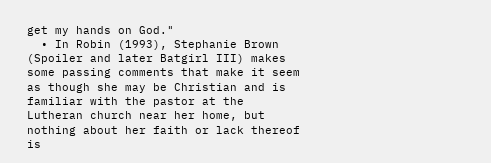get my hands on God."
  • In Robin (1993), Stephanie Brown (Spoiler and later Batgirl III) makes some passing comments that make it seem as though she may be Christian and is familiar with the pastor at the Lutheran church near her home, but nothing about her faith or lack thereof is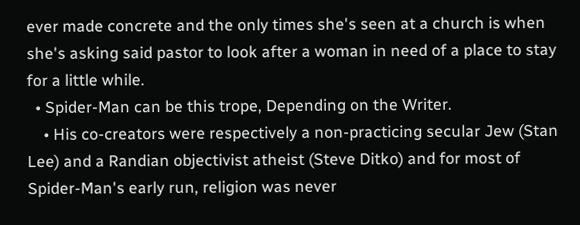ever made concrete and the only times she's seen at a church is when she's asking said pastor to look after a woman in need of a place to stay for a little while.
  • Spider-Man can be this trope, Depending on the Writer.
    • His co-creators were respectively a non-practicing secular Jew (Stan Lee) and a Randian objectivist atheist (Steve Ditko) and for most of Spider-Man's early run, religion was never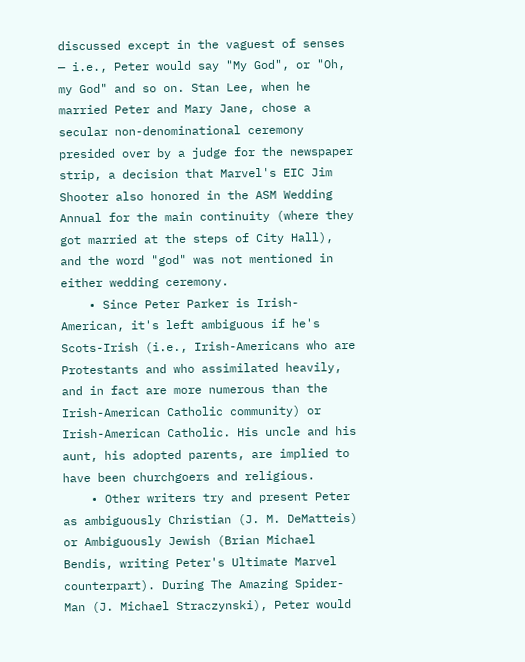discussed except in the vaguest of senses — i.e., Peter would say "My God", or "Oh, my God" and so on. Stan Lee, when he married Peter and Mary Jane, chose a secular non-denominational ceremony presided over by a judge for the newspaper strip, a decision that Marvel's EIC Jim Shooter also honored in the ASM Wedding Annual for the main continuity (where they got married at the steps of City Hall), and the word "god" was not mentioned in either wedding ceremony.
    • Since Peter Parker is Irish-American, it's left ambiguous if he's Scots-Irish (i.e., Irish-Americans who are Protestants and who assimilated heavily, and in fact are more numerous than the Irish-American Catholic community) or Irish-American Catholic. His uncle and his aunt, his adopted parents, are implied to have been churchgoers and religious.
    • Other writers try and present Peter as ambiguously Christian (J. M. DeMatteis) or Ambiguously Jewish (Brian Michael Bendis, writing Peter's Ultimate Marvel counterpart). During The Amazing Spider-Man (J. Michael Straczynski), Peter would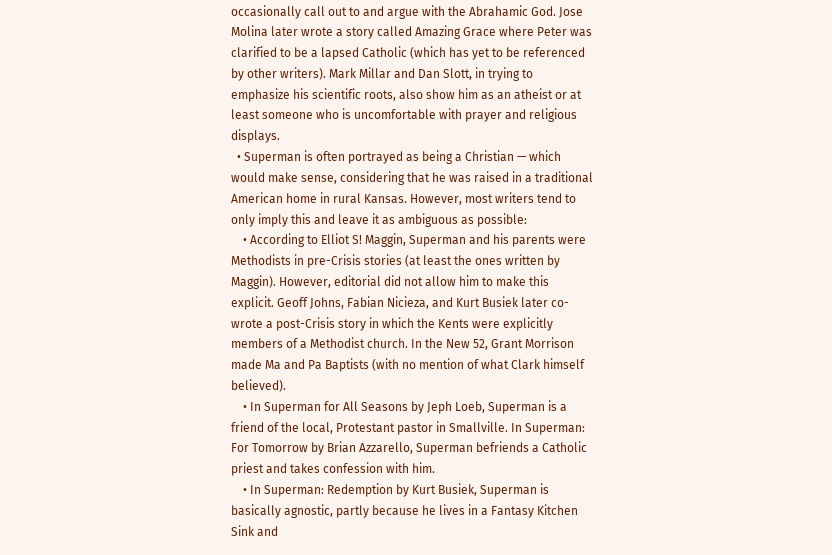occasionally call out to and argue with the Abrahamic God. Jose Molina later wrote a story called Amazing Grace where Peter was clarified to be a lapsed Catholic (which has yet to be referenced by other writers). Mark Millar and Dan Slott, in trying to emphasize his scientific roots, also show him as an atheist or at least someone who is uncomfortable with prayer and religious displays.
  • Superman is often portrayed as being a Christian — which would make sense, considering that he was raised in a traditional American home in rural Kansas. However, most writers tend to only imply this and leave it as ambiguous as possible:
    • According to Elliot S! Maggin, Superman and his parents were Methodists in pre-Crisis stories (at least the ones written by Maggin). However, editorial did not allow him to make this explicit. Geoff Johns, Fabian Nicieza, and Kurt Busiek later co-wrote a post-Crisis story in which the Kents were explicitly members of a Methodist church. In the New 52, Grant Morrison made Ma and Pa Baptists (with no mention of what Clark himself believed).
    • In Superman for All Seasons by Jeph Loeb, Superman is a friend of the local, Protestant pastor in Smallville. In Superman: For Tomorrow by Brian Azzarello, Superman befriends a Catholic priest and takes confession with him.
    • In Superman: Redemption by Kurt Busiek, Superman is basically agnostic, partly because he lives in a Fantasy Kitchen Sink and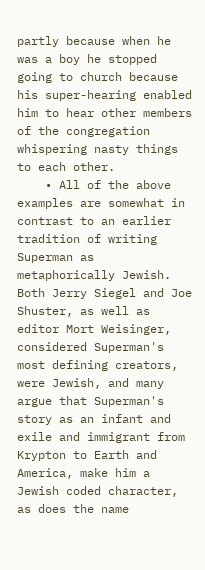partly because when he was a boy he stopped going to church because his super-hearing enabled him to hear other members of the congregation whispering nasty things to each other.
    • All of the above examples are somewhat in contrast to an earlier tradition of writing Superman as metaphorically Jewish. Both Jerry Siegel and Joe Shuster, as well as editor Mort Weisinger, considered Superman's most defining creators, were Jewish, and many argue that Superman's story as an infant and exile and immigrant from Krypton to Earth and America, make him a Jewish coded character, as does the name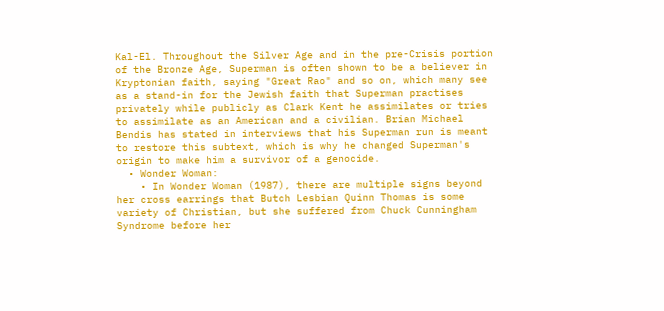Kal-El. Throughout the Silver Age and in the pre-Crisis portion of the Bronze Age, Superman is often shown to be a believer in Kryptonian faith, saying "Great Rao" and so on, which many see as a stand-in for the Jewish faith that Superman practises privately while publicly as Clark Kent he assimilates or tries to assimilate as an American and a civilian. Brian Michael Bendis has stated in interviews that his Superman run is meant to restore this subtext, which is why he changed Superman's origin to make him a survivor of a genocide.
  • Wonder Woman:
    • In Wonder Woman (1987), there are multiple signs beyond her cross earrings that Butch Lesbian Quinn Thomas is some variety of Christian, but she suffered from Chuck Cunningham Syndrome before her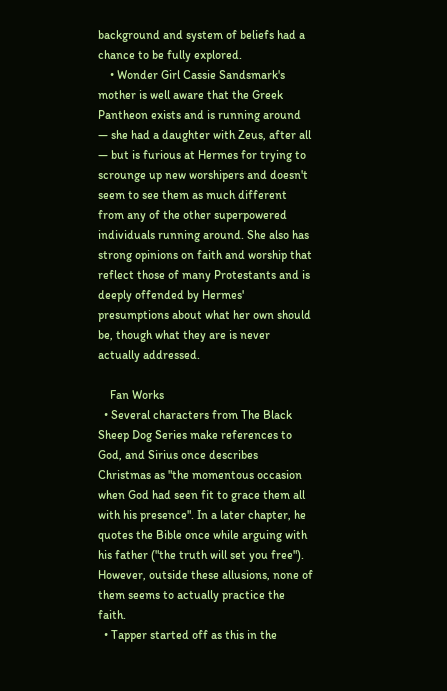background and system of beliefs had a chance to be fully explored.
    • Wonder Girl Cassie Sandsmark's mother is well aware that the Greek Pantheon exists and is running around — she had a daughter with Zeus, after all — but is furious at Hermes for trying to scrounge up new worshipers and doesn't seem to see them as much different from any of the other superpowered individuals running around. She also has strong opinions on faith and worship that reflect those of many Protestants and is deeply offended by Hermes' presumptions about what her own should be, though what they are is never actually addressed.

    Fan Works
  • Several characters from The Black Sheep Dog Series make references to God, and Sirius once describes Christmas as "the momentous occasion when God had seen fit to grace them all with his presence". In a later chapter, he quotes the Bible once while arguing with his father ("the truth will set you free"). However, outside these allusions, none of them seems to actually practice the faith.
  • Tapper started off as this in the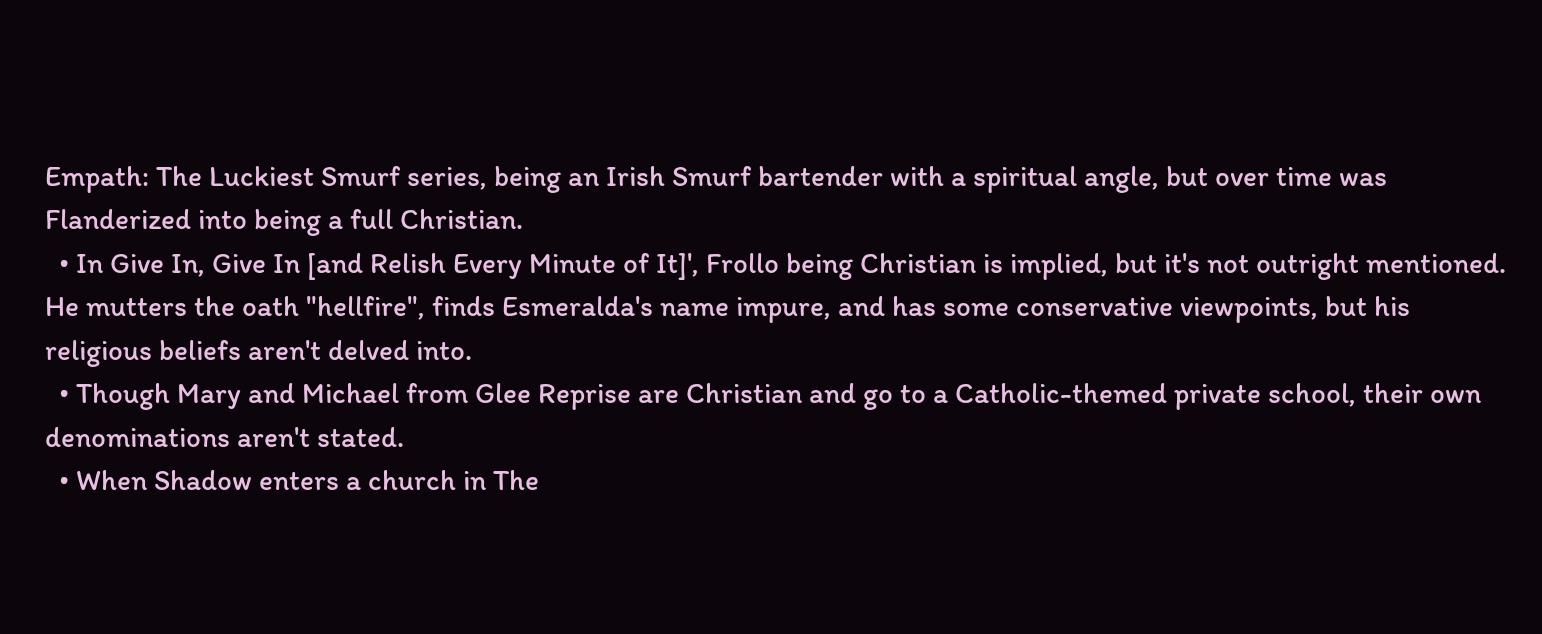Empath: The Luckiest Smurf series, being an Irish Smurf bartender with a spiritual angle, but over time was Flanderized into being a full Christian.
  • In Give In, Give In [and Relish Every Minute of It]', Frollo being Christian is implied, but it's not outright mentioned. He mutters the oath "hellfire", finds Esmeralda's name impure, and has some conservative viewpoints, but his religious beliefs aren't delved into.
  • Though Mary and Michael from Glee Reprise are Christian and go to a Catholic-themed private school, their own denominations aren't stated.
  • When Shadow enters a church in The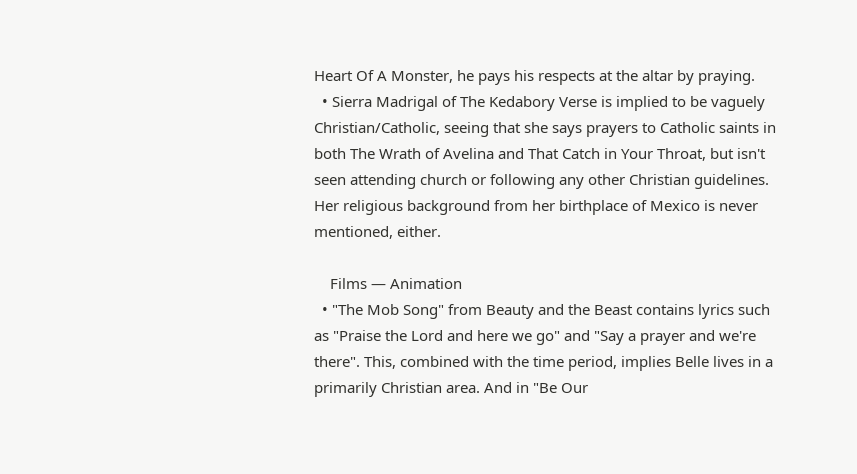Heart Of A Monster, he pays his respects at the altar by praying.
  • Sierra Madrigal of The Kedabory Verse is implied to be vaguely Christian/Catholic, seeing that she says prayers to Catholic saints in both The Wrath of Avelina and That Catch in Your Throat, but isn't seen attending church or following any other Christian guidelines. Her religious background from her birthplace of Mexico is never mentioned, either.

    Films — Animation
  • "The Mob Song" from Beauty and the Beast contains lyrics such as "Praise the Lord and here we go" and "Say a prayer and we're there". This, combined with the time period, implies Belle lives in a primarily Christian area. And in "Be Our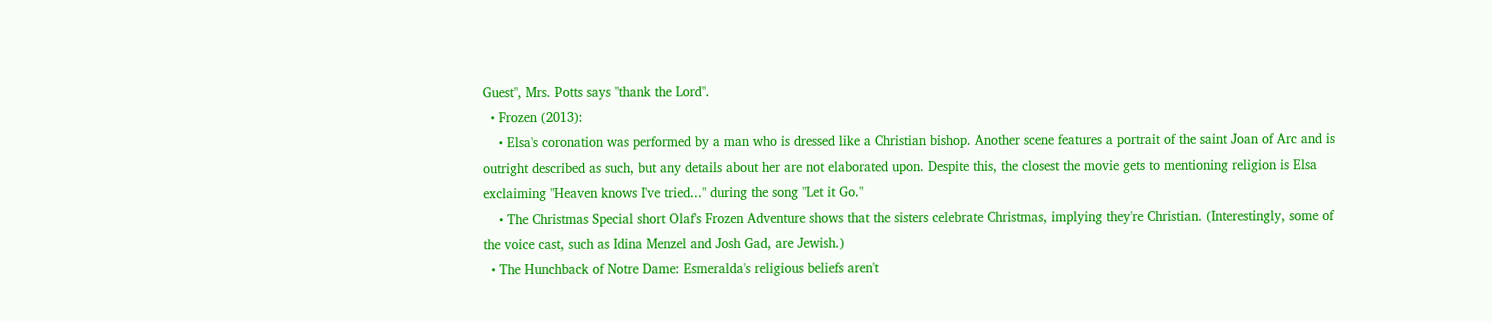Guest", Mrs. Potts says "thank the Lord".
  • Frozen (2013):
    • Elsa's coronation was performed by a man who is dressed like a Christian bishop. Another scene features a portrait of the saint Joan of Arc and is outright described as such, but any details about her are not elaborated upon. Despite this, the closest the movie gets to mentioning religion is Elsa exclaiming "Heaven knows I've tried..." during the song "Let it Go."
    • The Christmas Special short Olaf's Frozen Adventure shows that the sisters celebrate Christmas, implying they're Christian. (Interestingly, some of the voice cast, such as Idina Menzel and Josh Gad, are Jewish.)
  • The Hunchback of Notre Dame: Esmeralda's religious beliefs aren't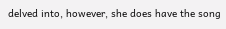delved into, however, she does have the song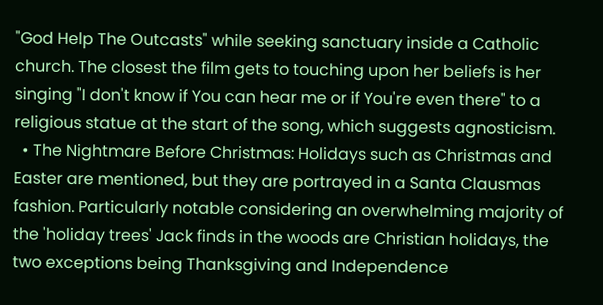"God Help The Outcasts" while seeking sanctuary inside a Catholic church. The closest the film gets to touching upon her beliefs is her singing "I don't know if You can hear me or if You're even there" to a religious statue at the start of the song, which suggests agnosticism.
  • The Nightmare Before Christmas: Holidays such as Christmas and Easter are mentioned, but they are portrayed in a Santa Clausmas fashion. Particularly notable considering an overwhelming majority of the 'holiday trees' Jack finds in the woods are Christian holidays, the two exceptions being Thanksgiving and Independence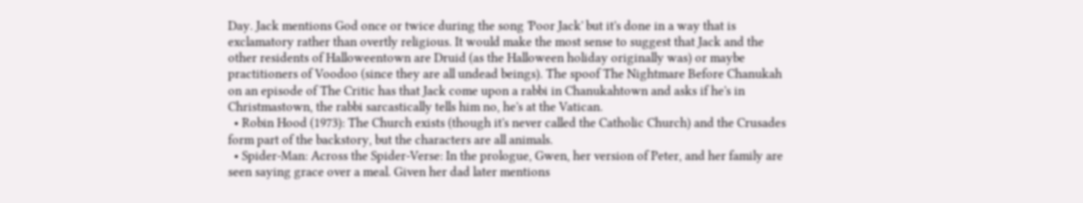Day. Jack mentions God once or twice during the song 'Poor Jack' but it's done in a way that is exclamatory rather than overtly religious. It would make the most sense to suggest that Jack and the other residents of Halloweentown are Druid (as the Halloween holiday originally was) or maybe practitioners of Voodoo (since they are all undead beings). The spoof The Nightmare Before Chanukah on an episode of The Critic has that Jack come upon a rabbi in Chanukahtown and asks if he's in Christmastown, the rabbi sarcastically tells him no, he's at the Vatican.
  • Robin Hood (1973): The Church exists (though it's never called the Catholic Church) and the Crusades form part of the backstory, but the characters are all animals.
  • Spider-Man: Across the Spider-Verse: In the prologue, Gwen, her version of Peter, and her family are seen saying grace over a meal. Given her dad later mentions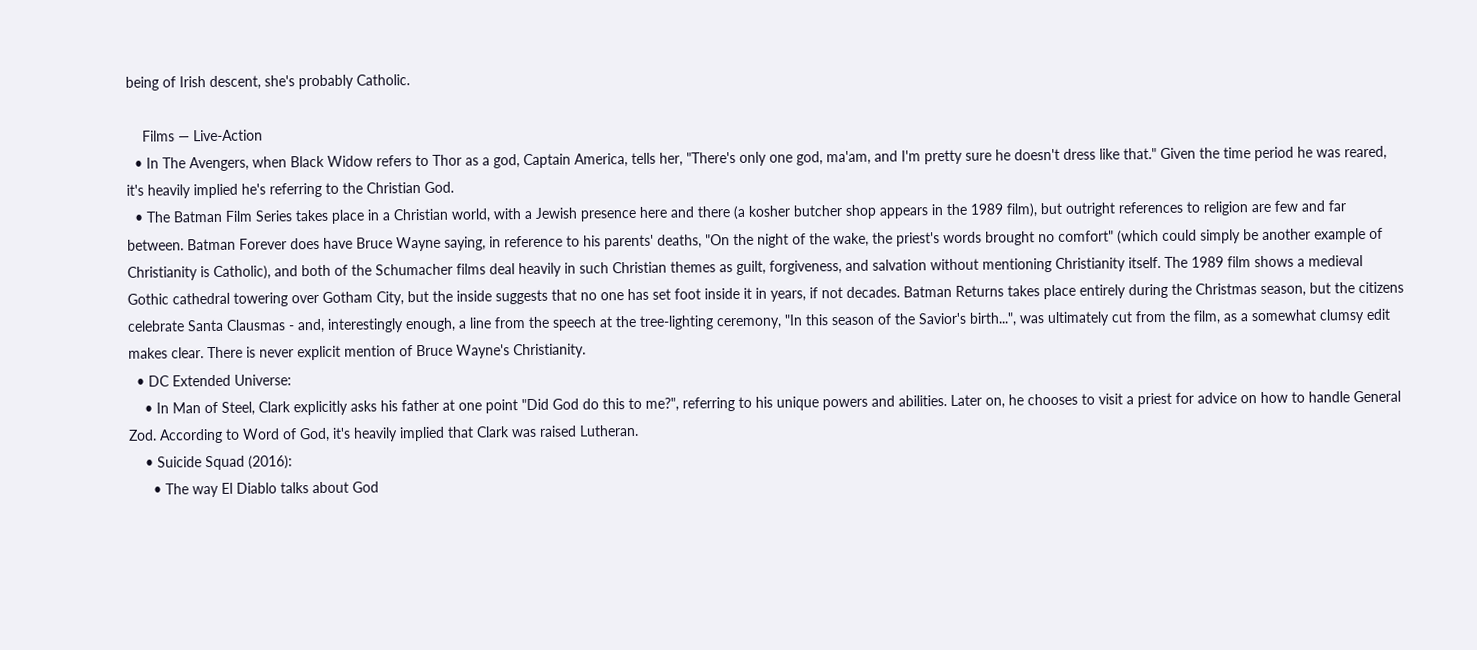being of Irish descent, she's probably Catholic.

    Films — Live-Action
  • In The Avengers, when Black Widow refers to Thor as a god, Captain America, tells her, "There's only one god, ma'am, and I'm pretty sure he doesn't dress like that." Given the time period he was reared, it's heavily implied he's referring to the Christian God.
  • The Batman Film Series takes place in a Christian world, with a Jewish presence here and there (a kosher butcher shop appears in the 1989 film), but outright references to religion are few and far between. Batman Forever does have Bruce Wayne saying, in reference to his parents' deaths, "On the night of the wake, the priest's words brought no comfort" (which could simply be another example of Christianity is Catholic), and both of the Schumacher films deal heavily in such Christian themes as guilt, forgiveness, and salvation without mentioning Christianity itself. The 1989 film shows a medieval Gothic cathedral towering over Gotham City, but the inside suggests that no one has set foot inside it in years, if not decades. Batman Returns takes place entirely during the Christmas season, but the citizens celebrate Santa Clausmas - and, interestingly enough, a line from the speech at the tree-lighting ceremony, "In this season of the Savior's birth...", was ultimately cut from the film, as a somewhat clumsy edit makes clear. There is never explicit mention of Bruce Wayne's Christianity.
  • DC Extended Universe:
    • In Man of Steel, Clark explicitly asks his father at one point "Did God do this to me?", referring to his unique powers and abilities. Later on, he chooses to visit a priest for advice on how to handle General Zod. According to Word of God, it's heavily implied that Clark was raised Lutheran.
    • Suicide Squad (2016):
      • The way El Diablo talks about God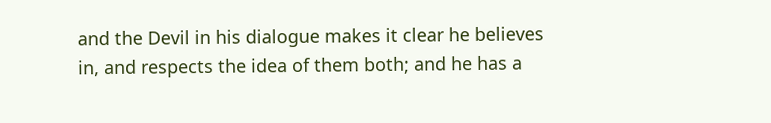and the Devil in his dialogue makes it clear he believes in, and respects the idea of them both; and he has a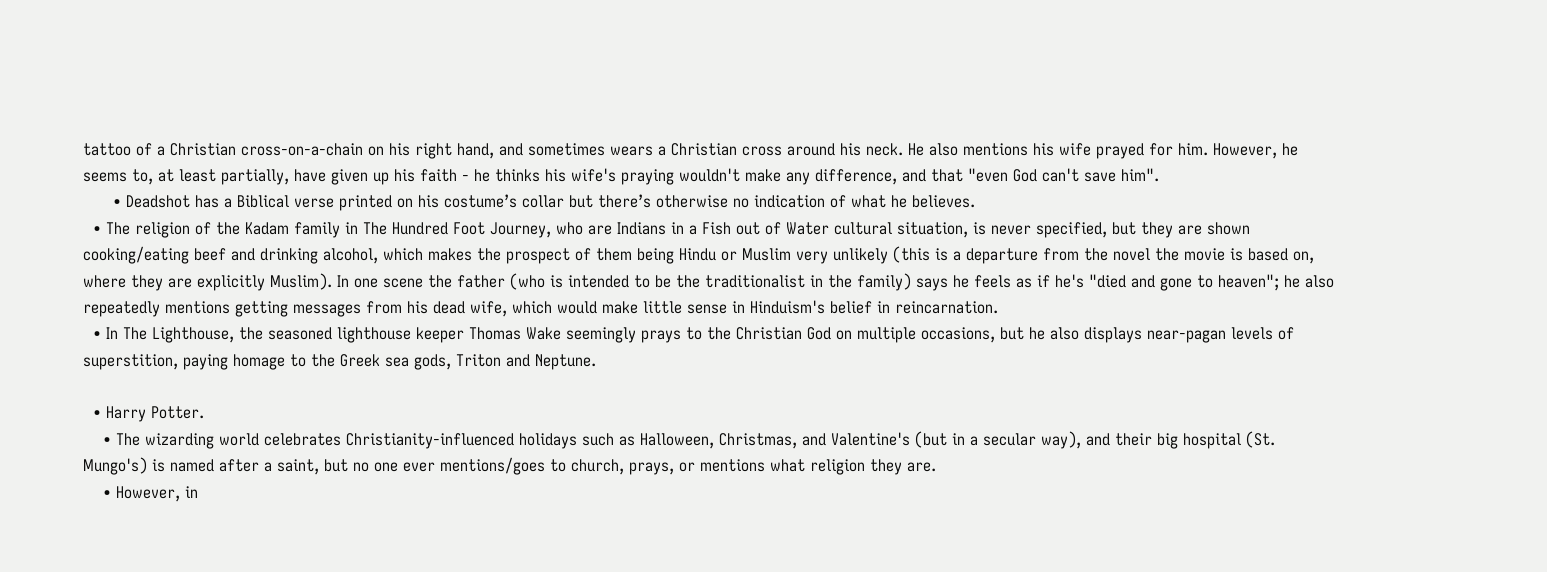tattoo of a Christian cross-on-a-chain on his right hand, and sometimes wears a Christian cross around his neck. He also mentions his wife prayed for him. However, he seems to, at least partially, have given up his faith - he thinks his wife's praying wouldn't make any difference, and that "even God can't save him".
      • Deadshot has a Biblical verse printed on his costume’s collar but there’s otherwise no indication of what he believes.
  • The religion of the Kadam family in The Hundred Foot Journey, who are Indians in a Fish out of Water cultural situation, is never specified, but they are shown cooking/eating beef and drinking alcohol, which makes the prospect of them being Hindu or Muslim very unlikely (this is a departure from the novel the movie is based on, where they are explicitly Muslim). In one scene the father (who is intended to be the traditionalist in the family) says he feels as if he's "died and gone to heaven"; he also repeatedly mentions getting messages from his dead wife, which would make little sense in Hinduism's belief in reincarnation.
  • In The Lighthouse, the seasoned lighthouse keeper Thomas Wake seemingly prays to the Christian God on multiple occasions, but he also displays near-pagan levels of superstition, paying homage to the Greek sea gods, Triton and Neptune.

  • Harry Potter.
    • The wizarding world celebrates Christianity-influenced holidays such as Halloween, Christmas, and Valentine's (but in a secular way), and their big hospital (St. Mungo's) is named after a saint, but no one ever mentions/goes to church, prays, or mentions what religion they are.
    • However, in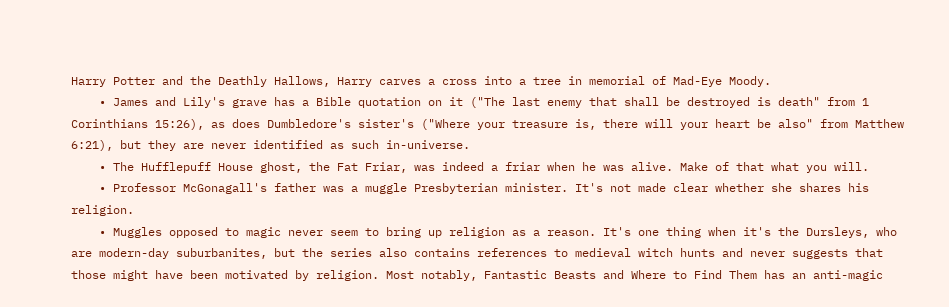Harry Potter and the Deathly Hallows, Harry carves a cross into a tree in memorial of Mad-Eye Moody.
    • James and Lily's grave has a Bible quotation on it ("The last enemy that shall be destroyed is death" from 1 Corinthians 15:26), as does Dumbledore's sister's ("Where your treasure is, there will your heart be also" from Matthew 6:21), but they are never identified as such in-universe.
    • The Hufflepuff House ghost, the Fat Friar, was indeed a friar when he was alive. Make of that what you will.
    • Professor McGonagall's father was a muggle Presbyterian minister. It's not made clear whether she shares his religion.
    • Muggles opposed to magic never seem to bring up religion as a reason. It's one thing when it's the Dursleys, who are modern-day suburbanites, but the series also contains references to medieval witch hunts and never suggests that those might have been motivated by religion. Most notably, Fantastic Beasts and Where to Find Them has an anti-magic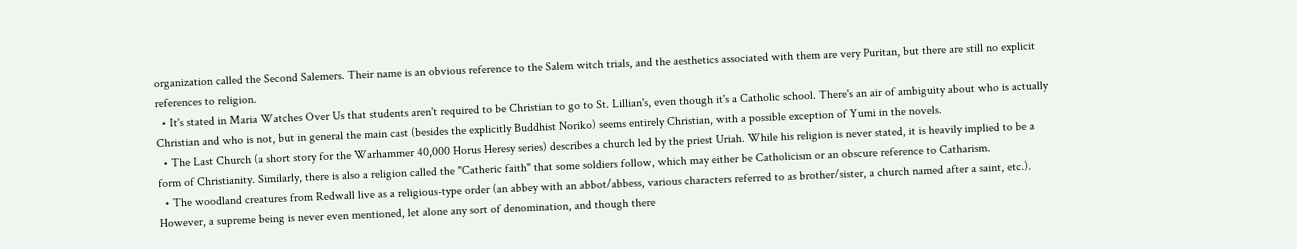organization called the Second Salemers. Their name is an obvious reference to the Salem witch trials, and the aesthetics associated with them are very Puritan, but there are still no explicit references to religion.
  • It's stated in Maria Watches Over Us that students aren't required to be Christian to go to St. Lillian's, even though it's a Catholic school. There's an air of ambiguity about who is actually Christian and who is not, but in general the main cast (besides the explicitly Buddhist Noriko) seems entirely Christian, with a possible exception of Yumi in the novels.
  • The Last Church (a short story for the Warhammer 40,000 Horus Heresy series) describes a church led by the priest Uriah. While his religion is never stated, it is heavily implied to be a form of Christianity. Similarly, there is also a religion called the "Catheric faith" that some soldiers follow, which may either be Catholicism or an obscure reference to Catharism.
  • The woodland creatures from Redwall live as a religious-type order (an abbey with an abbot/abbess, various characters referred to as brother/sister, a church named after a saint, etc.). However, a supreme being is never even mentioned, let alone any sort of denomination, and though there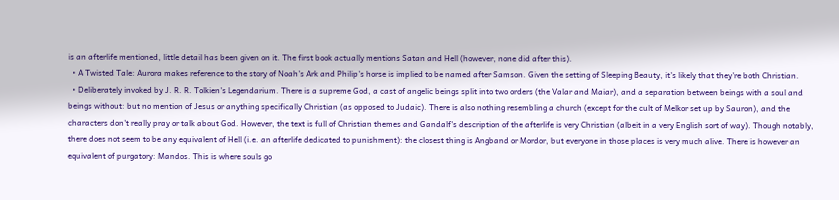is an afterlife mentioned, little detail has been given on it. The first book actually mentions Satan and Hell (however, none did after this).
  • A Twisted Tale: Aurora makes reference to the story of Noah's Ark and Philip's horse is implied to be named after Samson. Given the setting of Sleeping Beauty, it's likely that they're both Christian.
  • Deliberately invoked by J. R. R. Tolkien's Legendarium. There is a supreme God, a cast of angelic beings split into two orders (the Valar and Maiar), and a separation between beings with a soul and beings without: but no mention of Jesus or anything specifically Christian (as opposed to Judaic). There is also nothing resembling a church (except for the cult of Melkor set up by Sauron), and the characters don't really pray or talk about God. However, the text is full of Christian themes and Gandalf's description of the afterlife is very Christian (albeit in a very English sort of way). Though notably, there does not seem to be any equivalent of Hell (i.e. an afterlife dedicated to punishment): the closest thing is Angband or Mordor, but everyone in those places is very much alive. There is however an equivalent of purgatory: Mandos. This is where souls go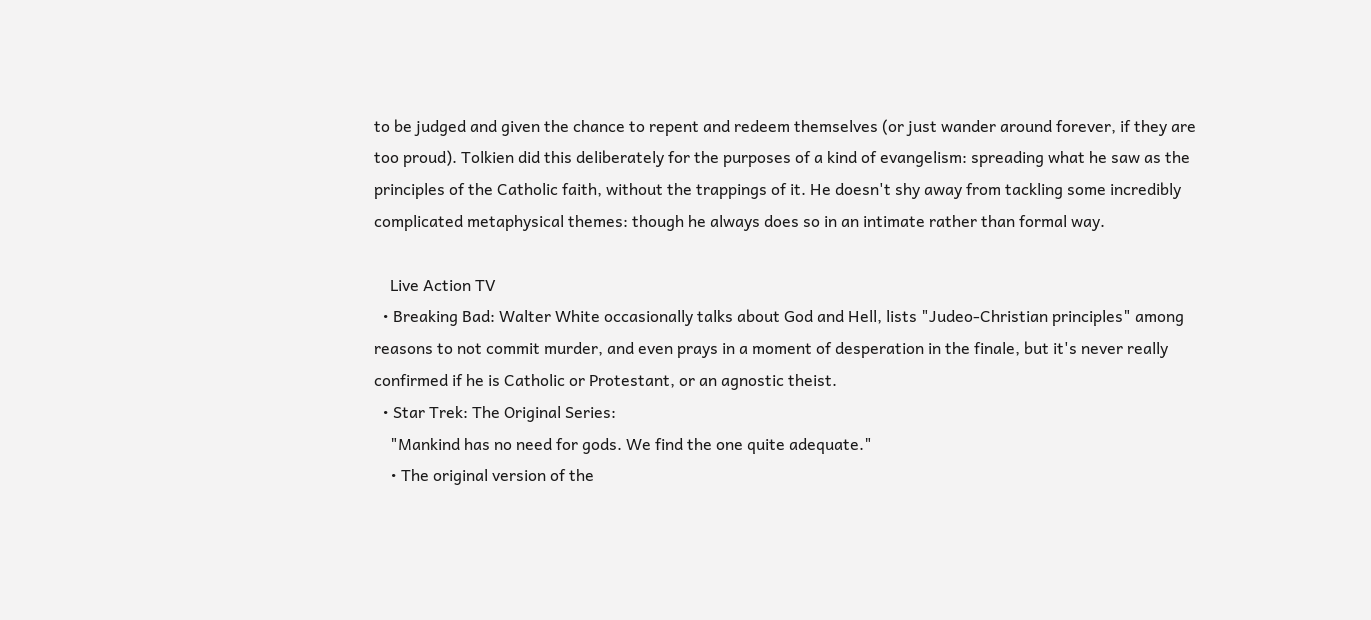to be judged and given the chance to repent and redeem themselves (or just wander around forever, if they are too proud). Tolkien did this deliberately for the purposes of a kind of evangelism: spreading what he saw as the principles of the Catholic faith, without the trappings of it. He doesn't shy away from tackling some incredibly complicated metaphysical themes: though he always does so in an intimate rather than formal way.

    Live Action TV
  • Breaking Bad: Walter White occasionally talks about God and Hell, lists "Judeo-Christian principles" among reasons to not commit murder, and even prays in a moment of desperation in the finale, but it's never really confirmed if he is Catholic or Protestant, or an agnostic theist.
  • Star Trek: The Original Series:
    "Mankind has no need for gods. We find the one quite adequate."
    • The original version of the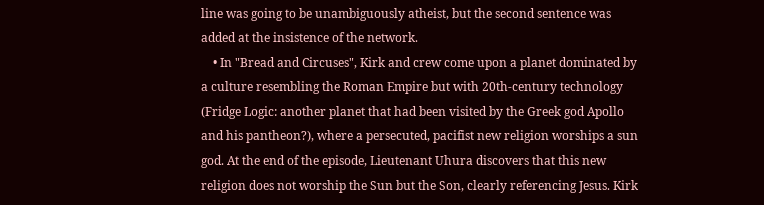line was going to be unambiguously atheist, but the second sentence was added at the insistence of the network.
    • In "Bread and Circuses", Kirk and crew come upon a planet dominated by a culture resembling the Roman Empire but with 20th-century technology (Fridge Logic: another planet that had been visited by the Greek god Apollo and his pantheon?), where a persecuted, pacifist new religion worships a sun god. At the end of the episode, Lieutenant Uhura discovers that this new religion does not worship the Sun but the Son, clearly referencing Jesus. Kirk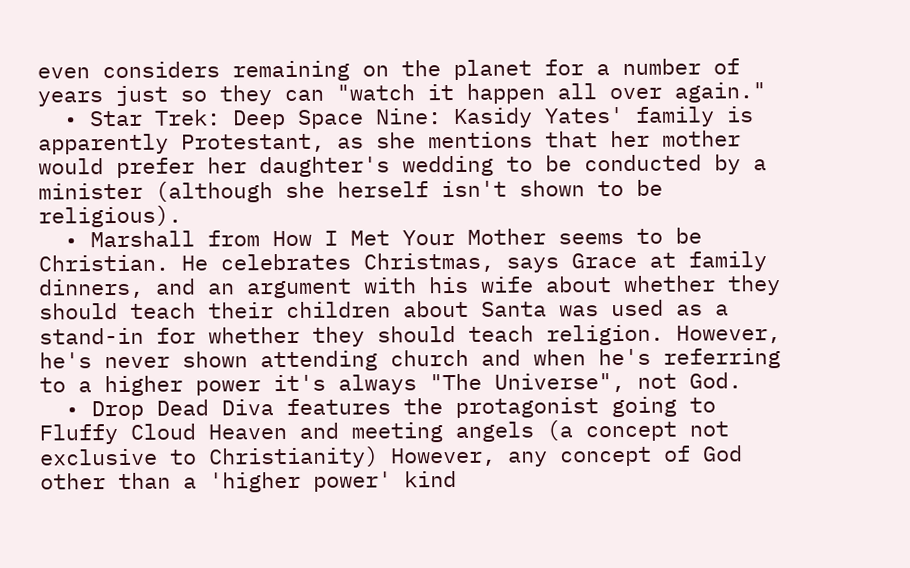even considers remaining on the planet for a number of years just so they can "watch it happen all over again."
  • Star Trek: Deep Space Nine: Kasidy Yates' family is apparently Protestant, as she mentions that her mother would prefer her daughter's wedding to be conducted by a minister (although she herself isn't shown to be religious).
  • Marshall from How I Met Your Mother seems to be Christian. He celebrates Christmas, says Grace at family dinners, and an argument with his wife about whether they should teach their children about Santa was used as a stand-in for whether they should teach religion. However, he's never shown attending church and when he's referring to a higher power it's always "The Universe", not God.
  • Drop Dead Diva features the protagonist going to Fluffy Cloud Heaven and meeting angels (a concept not exclusive to Christianity) However, any concept of God other than a 'higher power' kind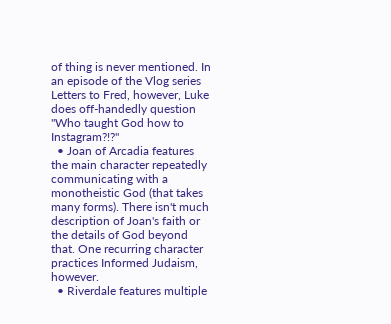of thing is never mentioned. In an episode of the Vlog series Letters to Fred, however, Luke does off-handedly question "Who taught God how to Instagram?!?"
  • Joan of Arcadia features the main character repeatedly communicating with a monotheistic God (that takes many forms). There isn't much description of Joan's faith or the details of God beyond that. One recurring character practices Informed Judaism, however.
  • Riverdale features multiple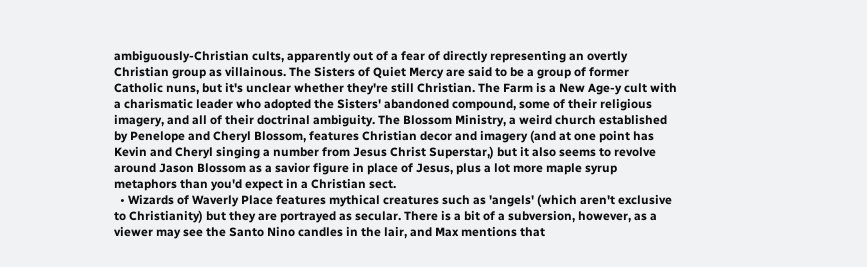ambiguously-Christian cults, apparently out of a fear of directly representing an overtly Christian group as villainous. The Sisters of Quiet Mercy are said to be a group of former Catholic nuns, but it's unclear whether they're still Christian. The Farm is a New Age-y cult with a charismatic leader who adopted the Sisters' abandoned compound, some of their religious imagery, and all of their doctrinal ambiguity. The Blossom Ministry, a weird church established by Penelope and Cheryl Blossom, features Christian decor and imagery (and at one point has Kevin and Cheryl singing a number from Jesus Christ Superstar,) but it also seems to revolve around Jason Blossom as a savior figure in place of Jesus, plus a lot more maple syrup metaphors than you'd expect in a Christian sect.
  • Wizards of Waverly Place features mythical creatures such as 'angels' (which aren't exclusive to Christianity) but they are portrayed as secular. There is a bit of a subversion, however, as a viewer may see the Santo Nino candles in the lair, and Max mentions that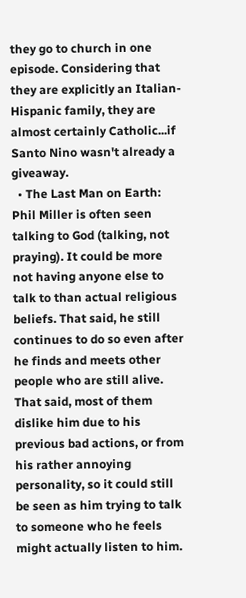they go to church in one episode. Considering that they are explicitly an Italian-Hispanic family, they are almost certainly Catholic...if Santo Nino wasn't already a giveaway.
  • The Last Man on Earth: Phil Miller is often seen talking to God (talking, not praying). It could be more not having anyone else to talk to than actual religious beliefs. That said, he still continues to do so even after he finds and meets other people who are still alive. That said, most of them dislike him due to his previous bad actions, or from his rather annoying personality, so it could still be seen as him trying to talk to someone who he feels might actually listen to him.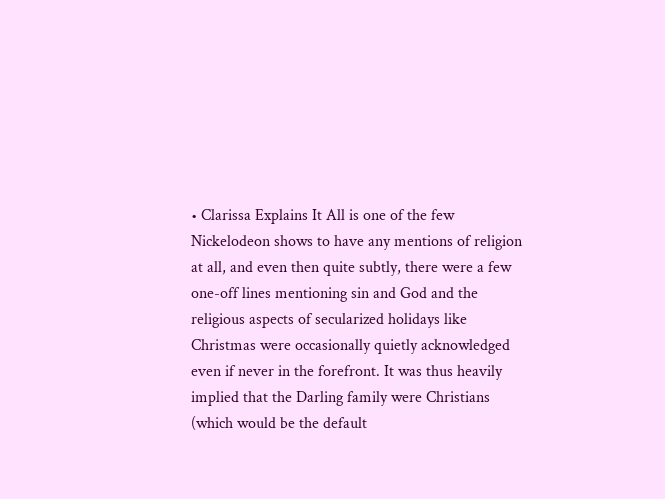• Clarissa Explains It All is one of the few Nickelodeon shows to have any mentions of religion at all, and even then quite subtly, there were a few one-off lines mentioning sin and God and the religious aspects of secularized holidays like Christmas were occasionally quietly acknowledged even if never in the forefront. It was thus heavily implied that the Darling family were Christians (which would be the default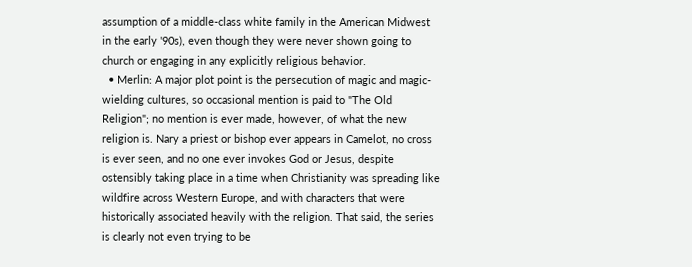assumption of a middle-class white family in the American Midwest in the early '90s), even though they were never shown going to church or engaging in any explicitly religious behavior.
  • Merlin: A major plot point is the persecution of magic and magic-wielding cultures, so occasional mention is paid to "The Old Religion"; no mention is ever made, however, of what the new religion is. Nary a priest or bishop ever appears in Camelot, no cross is ever seen, and no one ever invokes God or Jesus, despite ostensibly taking place in a time when Christianity was spreading like wildfire across Western Europe, and with characters that were historically associated heavily with the religion. That said, the series is clearly not even trying to be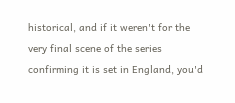historical, and if it weren't for the very final scene of the series confirming it is set in England, you'd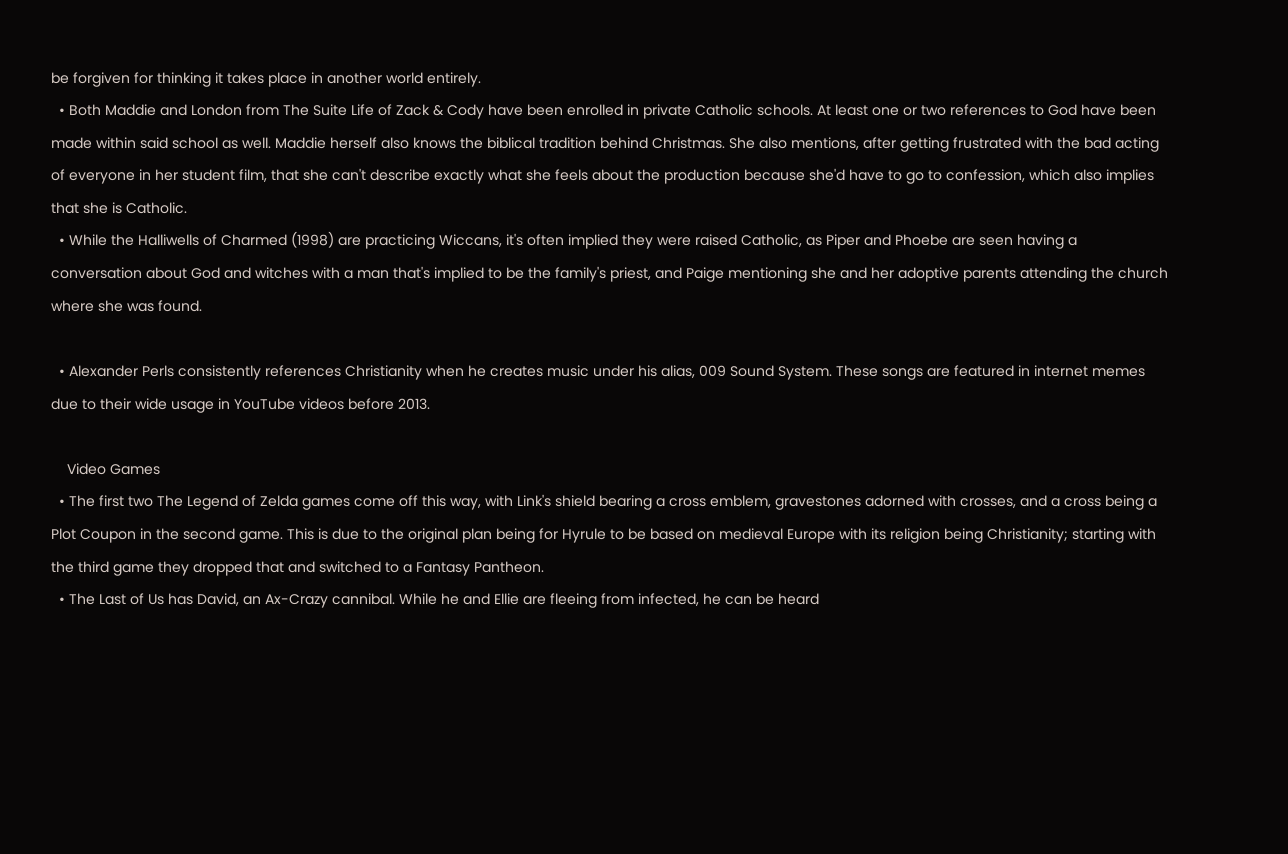be forgiven for thinking it takes place in another world entirely.
  • Both Maddie and London from The Suite Life of Zack & Cody have been enrolled in private Catholic schools. At least one or two references to God have been made within said school as well. Maddie herself also knows the biblical tradition behind Christmas. She also mentions, after getting frustrated with the bad acting of everyone in her student film, that she can't describe exactly what she feels about the production because she'd have to go to confession, which also implies that she is Catholic.
  • While the Halliwells of Charmed (1998) are practicing Wiccans, it's often implied they were raised Catholic, as Piper and Phoebe are seen having a conversation about God and witches with a man that's implied to be the family's priest, and Paige mentioning she and her adoptive parents attending the church where she was found.

  • Alexander Perls consistently references Christianity when he creates music under his alias, 009 Sound System. These songs are featured in internet memes due to their wide usage in YouTube videos before 2013.

    Video Games
  • The first two The Legend of Zelda games come off this way, with Link's shield bearing a cross emblem, gravestones adorned with crosses, and a cross being a Plot Coupon in the second game. This is due to the original plan being for Hyrule to be based on medieval Europe with its religion being Christianity; starting with the third game they dropped that and switched to a Fantasy Pantheon.
  • The Last of Us has David, an Ax-Crazy cannibal. While he and Ellie are fleeing from infected, he can be heard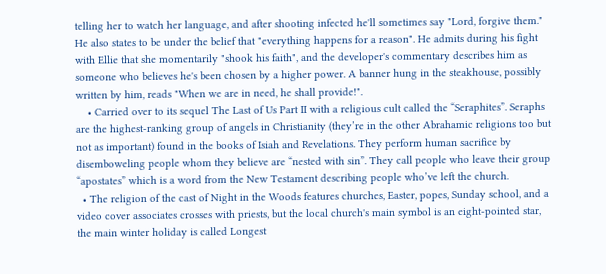telling her to watch her language, and after shooting infected he'll sometimes say "Lord, forgive them." He also states to be under the belief that "everything happens for a reason". He admits during his fight with Ellie that she momentarily "shook his faith", and the developer's commentary describes him as someone who believes he's been chosen by a higher power. A banner hung in the steakhouse, possibly written by him, reads "When we are in need, he shall provide!".
    • Carried over to its sequel The Last of Us Part II with a religious cult called the “Seraphites”. Seraphs are the highest-ranking group of angels in Christianity (they’re in the other Abrahamic religions too but not as important) found in the books of Isiah and Revelations. They perform human sacrifice by disemboweling people whom they believe are “nested with sin”. They call people who leave their group “apostates” which is a word from the New Testament describing people who’ve left the church.
  • The religion of the cast of Night in the Woods features churches, Easter, popes, Sunday school, and a video cover associates crosses with priests, but the local church's main symbol is an eight-pointed star, the main winter holiday is called Longest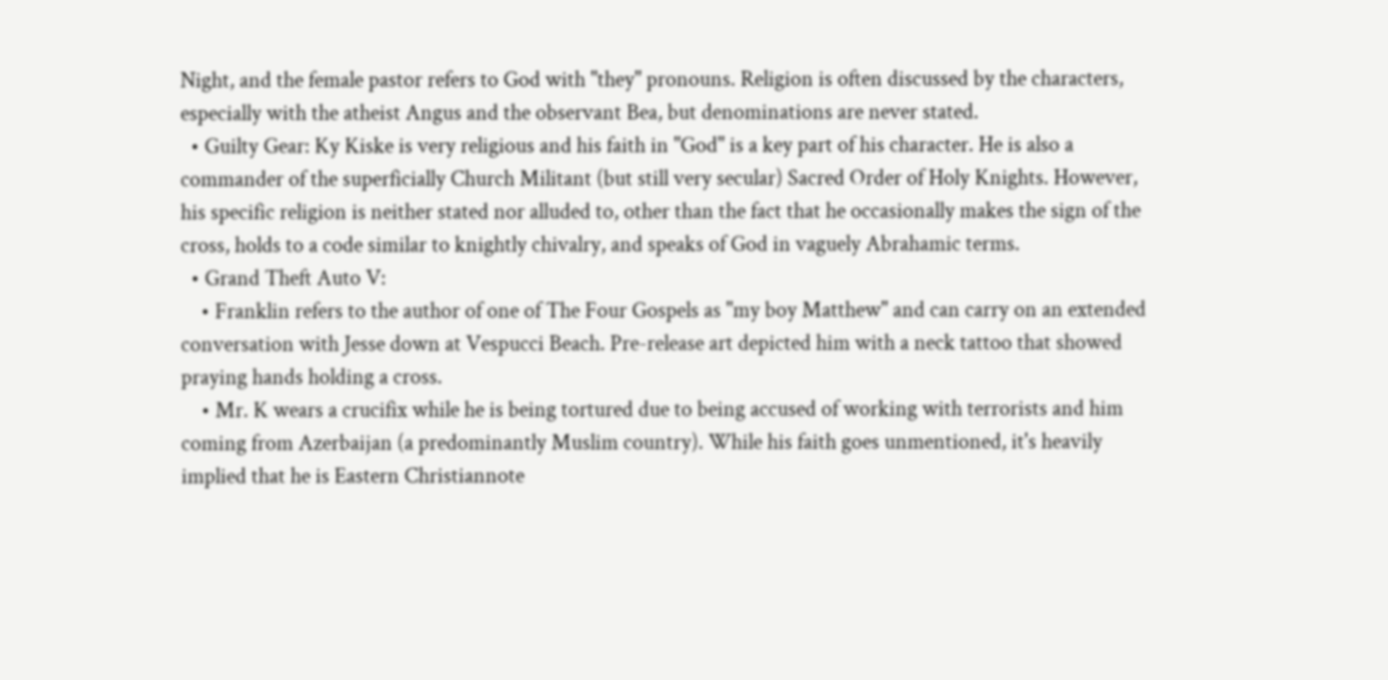Night, and the female pastor refers to God with "they" pronouns. Religion is often discussed by the characters, especially with the atheist Angus and the observant Bea, but denominations are never stated.
  • Guilty Gear: Ky Kiske is very religious and his faith in "God" is a key part of his character. He is also a commander of the superficially Church Militant (but still very secular) Sacred Order of Holy Knights. However, his specific religion is neither stated nor alluded to, other than the fact that he occasionally makes the sign of the cross, holds to a code similar to knightly chivalry, and speaks of God in vaguely Abrahamic terms.
  • Grand Theft Auto V:
    • Franklin refers to the author of one of The Four Gospels as "my boy Matthew" and can carry on an extended conversation with Jesse down at Vespucci Beach. Pre-release art depicted him with a neck tattoo that showed praying hands holding a cross.
    • Mr. K wears a crucifix while he is being tortured due to being accused of working with terrorists and him coming from Azerbaijan (a predominantly Muslim country). While his faith goes unmentioned, it's heavily implied that he is Eastern Christiannote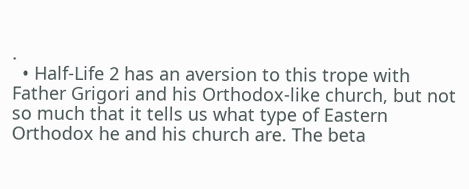.
  • Half-Life 2 has an aversion to this trope with Father Grigori and his Orthodox-like church, but not so much that it tells us what type of Eastern Orthodox he and his church are. The beta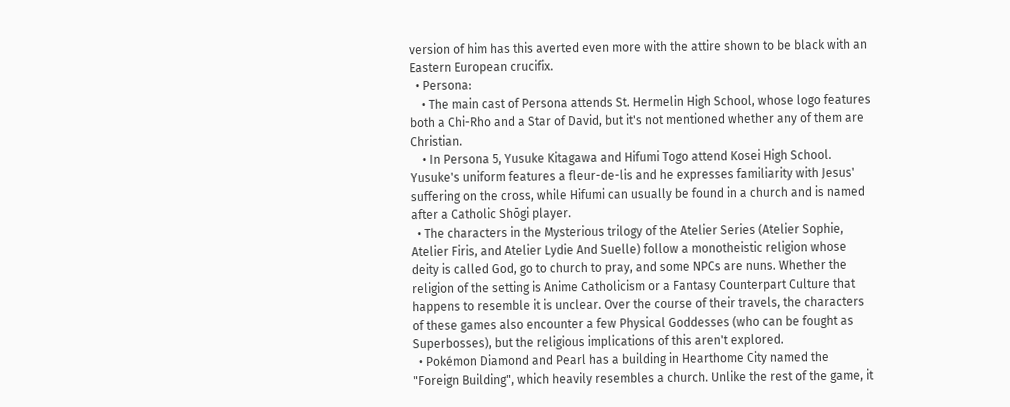version of him has this averted even more with the attire shown to be black with an Eastern European crucifix.
  • Persona:
    • The main cast of Persona attends St. Hermelin High School, whose logo features both a Chi-Rho and a Star of David, but it's not mentioned whether any of them are Christian.
    • In Persona 5, Yusuke Kitagawa and Hifumi Togo attend Kosei High School. Yusuke's uniform features a fleur-de-lis and he expresses familiarity with Jesus' suffering on the cross, while Hifumi can usually be found in a church and is named after a Catholic Shōgi player.
  • The characters in the Mysterious trilogy of the Atelier Series (Atelier Sophie, Atelier Firis, and Atelier Lydie And Suelle) follow a monotheistic religion whose deity is called God, go to church to pray, and some NPCs are nuns. Whether the religion of the setting is Anime Catholicism or a Fantasy Counterpart Culture that happens to resemble it is unclear. Over the course of their travels, the characters of these games also encounter a few Physical Goddesses (who can be fought as Superbosses), but the religious implications of this aren't explored.
  • Pokémon Diamond and Pearl has a building in Hearthome City named the "Foreign Building", which heavily resembles a church. Unlike the rest of the game, it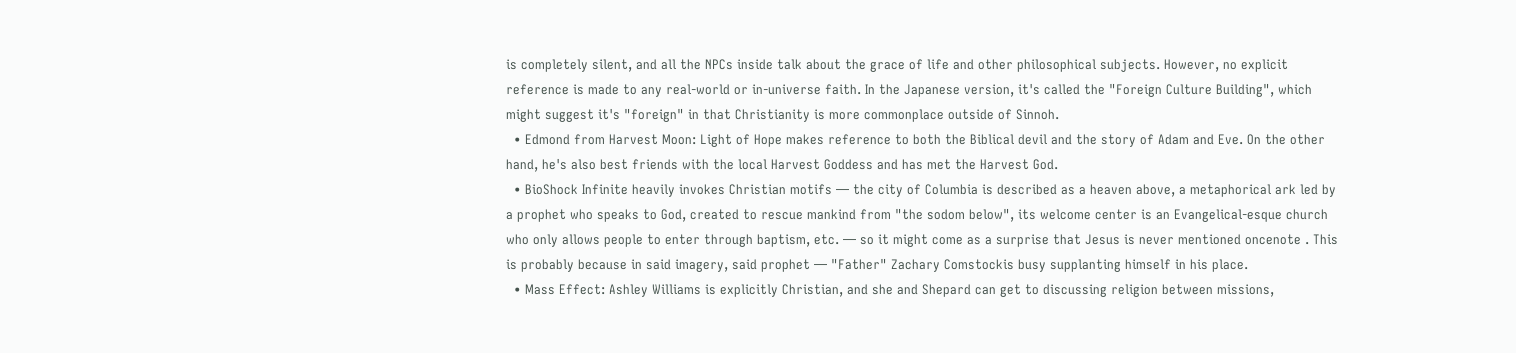is completely silent, and all the NPCs inside talk about the grace of life and other philosophical subjects. However, no explicit reference is made to any real-world or in-universe faith. In the Japanese version, it's called the "Foreign Culture Building", which might suggest it's "foreign" in that Christianity is more commonplace outside of Sinnoh.
  • Edmond from Harvest Moon: Light of Hope makes reference to both the Biblical devil and the story of Adam and Eve. On the other hand, he's also best friends with the local Harvest Goddess and has met the Harvest God.
  • BioShock Infinite heavily invokes Christian motifs — the city of Columbia is described as a heaven above, a metaphorical ark led by a prophet who speaks to God, created to rescue mankind from "the sodom below", its welcome center is an Evangelical-esque church who only allows people to enter through baptism, etc. — so it might come as a surprise that Jesus is never mentioned oncenote . This is probably because in said imagery, said prophet — "Father" Zachary Comstockis busy supplanting himself in his place.
  • Mass Effect: Ashley Williams is explicitly Christian, and she and Shepard can get to discussing religion between missions,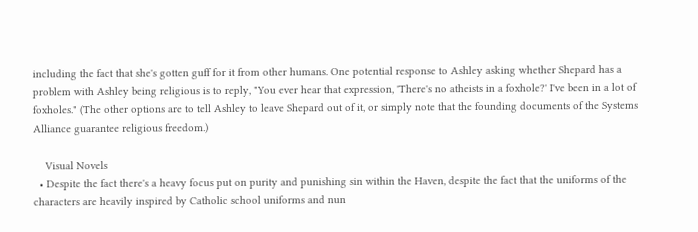including the fact that she's gotten guff for it from other humans. One potential response to Ashley asking whether Shepard has a problem with Ashley being religious is to reply, "You ever hear that expression, 'There's no atheists in a foxhole?' I've been in a lot of foxholes." (The other options are to tell Ashley to leave Shepard out of it, or simply note that the founding documents of the Systems Alliance guarantee religious freedom.)

    Visual Novels
  • Despite the fact there's a heavy focus put on purity and punishing sin within the Haven, despite the fact that the uniforms of the characters are heavily inspired by Catholic school uniforms and nun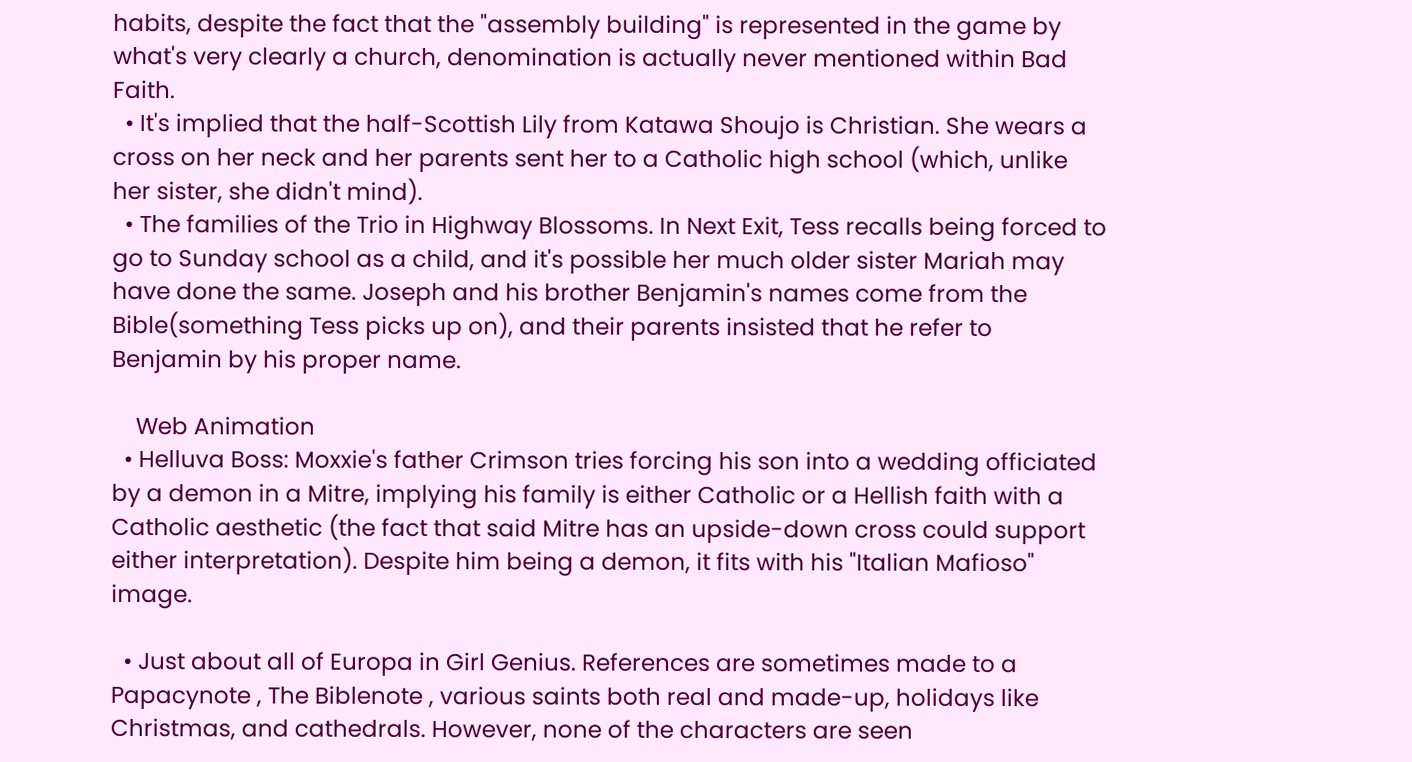habits, despite the fact that the "assembly building" is represented in the game by what's very clearly a church, denomination is actually never mentioned within Bad Faith.
  • It's implied that the half-Scottish Lily from Katawa Shoujo is Christian. She wears a cross on her neck and her parents sent her to a Catholic high school (which, unlike her sister, she didn't mind).
  • The families of the Trio in Highway Blossoms. In Next Exit, Tess recalls being forced to go to Sunday school as a child, and it's possible her much older sister Mariah may have done the same. Joseph and his brother Benjamin's names come from the Bible(something Tess picks up on), and their parents insisted that he refer to Benjamin by his proper name.

    Web Animation
  • Helluva Boss: Moxxie's father Crimson tries forcing his son into a wedding officiated by a demon in a Mitre, implying his family is either Catholic or a Hellish faith with a Catholic aesthetic (the fact that said Mitre has an upside-down cross could support either interpretation). Despite him being a demon, it fits with his "Italian Mafioso" image.

  • Just about all of Europa in Girl Genius. References are sometimes made to a Papacynote , The Biblenote , various saints both real and made-up, holidays like Christmas, and cathedrals. However, none of the characters are seen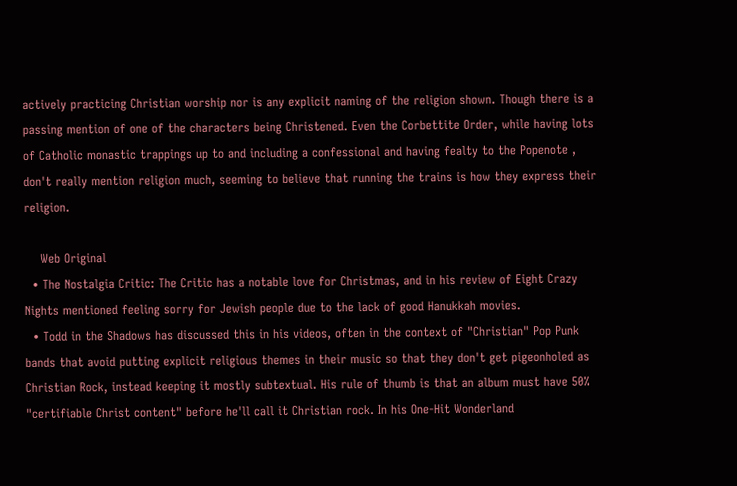actively practicing Christian worship nor is any explicit naming of the religion shown. Though there is a passing mention of one of the characters being Christened. Even the Corbettite Order, while having lots of Catholic monastic trappings up to and including a confessional and having fealty to the Popenote , don't really mention religion much, seeming to believe that running the trains is how they express their religion.

    Web Original
  • The Nostalgia Critic: The Critic has a notable love for Christmas, and in his review of Eight Crazy Nights mentioned feeling sorry for Jewish people due to the lack of good Hanukkah movies.
  • Todd in the Shadows has discussed this in his videos, often in the context of "Christian" Pop Punk bands that avoid putting explicit religious themes in their music so that they don't get pigeonholed as Christian Rock, instead keeping it mostly subtextual. His rule of thumb is that an album must have 50% "certifiable Christ content" before he'll call it Christian rock. In his One-Hit Wonderland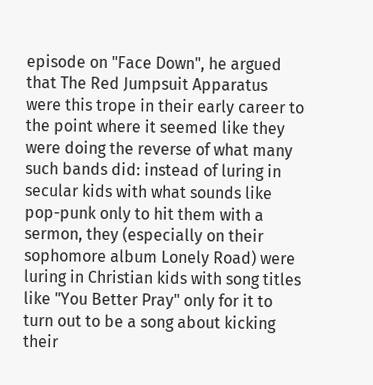episode on "Face Down", he argued that The Red Jumpsuit Apparatus were this trope in their early career to the point where it seemed like they were doing the reverse of what many such bands did: instead of luring in secular kids with what sounds like pop-punk only to hit them with a sermon, they (especially on their sophomore album Lonely Road) were luring in Christian kids with song titles like "You Better Pray" only for it to turn out to be a song about kicking their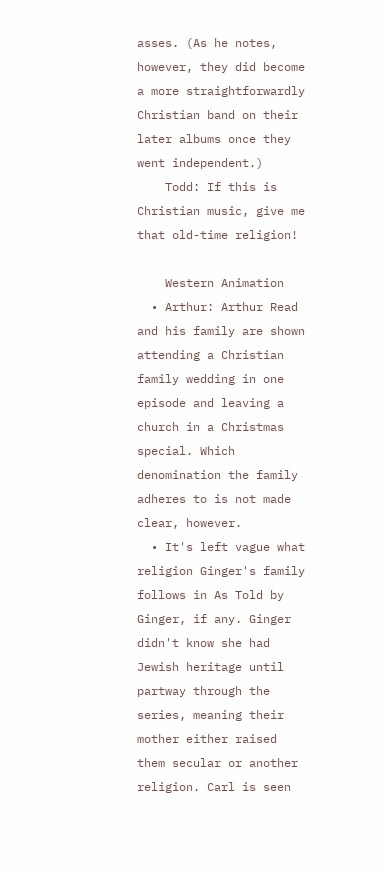asses. (As he notes, however, they did become a more straightforwardly Christian band on their later albums once they went independent.)
    Todd: If this is Christian music, give me that old-time religion!

    Western Animation
  • Arthur: Arthur Read and his family are shown attending a Christian family wedding in one episode and leaving a church in a Christmas special. Which denomination the family adheres to is not made clear, however.
  • It's left vague what religion Ginger's family follows in As Told by Ginger, if any. Ginger didn't know she had Jewish heritage until partway through the series, meaning their mother either raised them secular or another religion. Carl is seen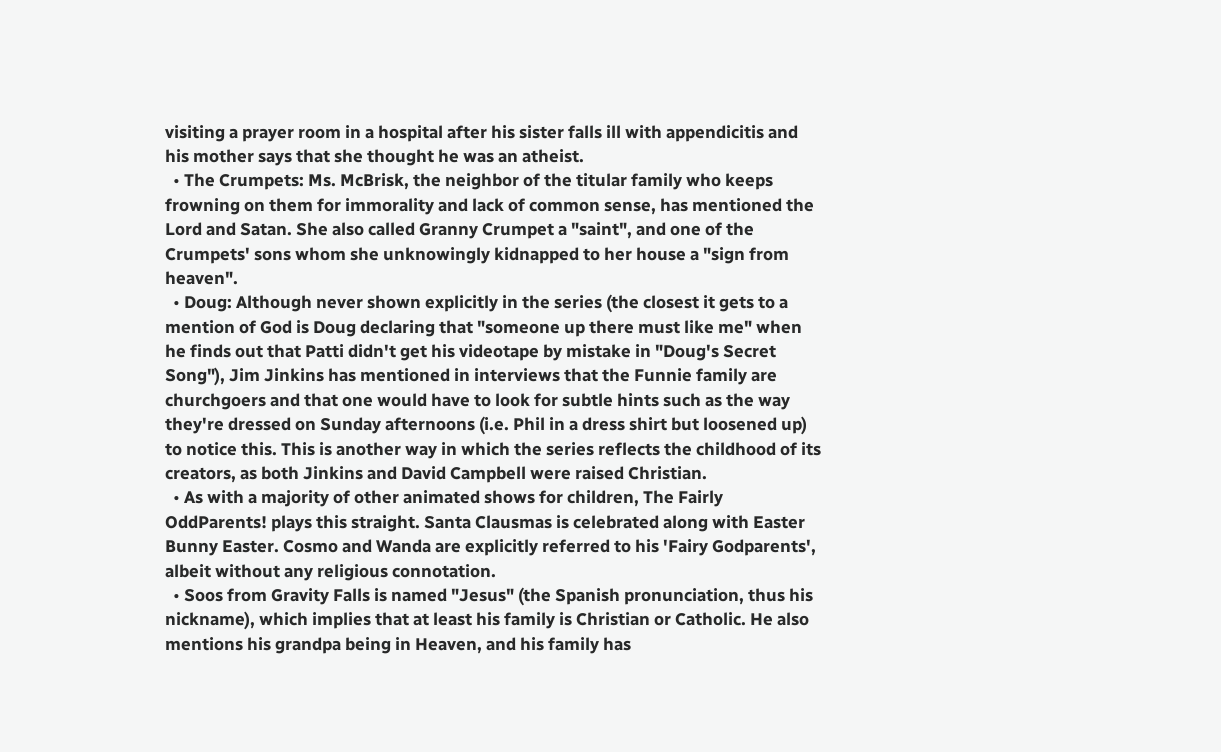visiting a prayer room in a hospital after his sister falls ill with appendicitis and his mother says that she thought he was an atheist.
  • The Crumpets: Ms. McBrisk, the neighbor of the titular family who keeps frowning on them for immorality and lack of common sense, has mentioned the Lord and Satan. She also called Granny Crumpet a "saint", and one of the Crumpets' sons whom she unknowingly kidnapped to her house a "sign from heaven".
  • Doug: Although never shown explicitly in the series (the closest it gets to a mention of God is Doug declaring that "someone up there must like me" when he finds out that Patti didn't get his videotape by mistake in "Doug's Secret Song"), Jim Jinkins has mentioned in interviews that the Funnie family are churchgoers and that one would have to look for subtle hints such as the way they're dressed on Sunday afternoons (i.e. Phil in a dress shirt but loosened up) to notice this. This is another way in which the series reflects the childhood of its creators, as both Jinkins and David Campbell were raised Christian.
  • As with a majority of other animated shows for children, The Fairly OddParents! plays this straight. Santa Clausmas is celebrated along with Easter Bunny Easter. Cosmo and Wanda are explicitly referred to his 'Fairy Godparents', albeit without any religious connotation.
  • Soos from Gravity Falls is named "Jesus" (the Spanish pronunciation, thus his nickname), which implies that at least his family is Christian or Catholic. He also mentions his grandpa being in Heaven, and his family has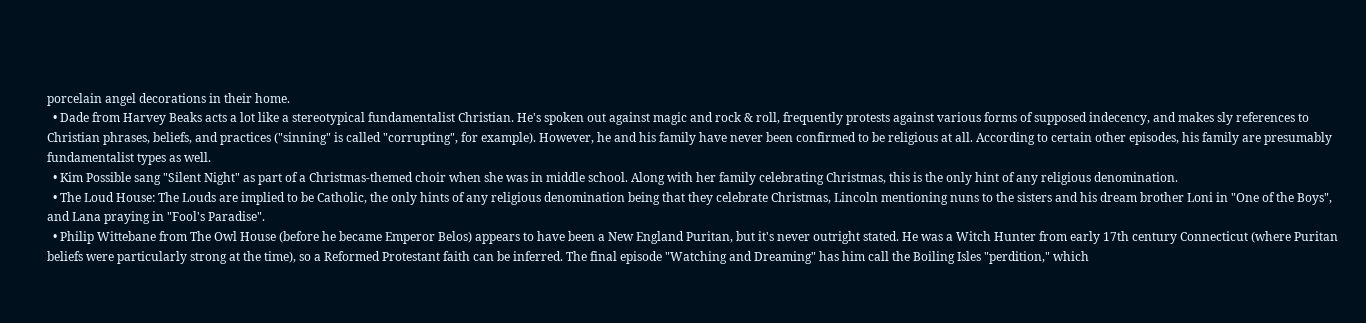porcelain angel decorations in their home.
  • Dade from Harvey Beaks acts a lot like a stereotypical fundamentalist Christian. He's spoken out against magic and rock & roll, frequently protests against various forms of supposed indecency, and makes sly references to Christian phrases, beliefs, and practices ("sinning" is called "corrupting", for example). However, he and his family have never been confirmed to be religious at all. According to certain other episodes, his family are presumably fundamentalist types as well.
  • Kim Possible sang "Silent Night" as part of a Christmas-themed choir when she was in middle school. Along with her family celebrating Christmas, this is the only hint of any religious denomination.
  • The Loud House: The Louds are implied to be Catholic, the only hints of any religious denomination being that they celebrate Christmas, Lincoln mentioning nuns to the sisters and his dream brother Loni in "One of the Boys", and Lana praying in "Fool's Paradise".
  • Philip Wittebane from The Owl House (before he became Emperor Belos) appears to have been a New England Puritan, but it's never outright stated. He was a Witch Hunter from early 17th century Connecticut (where Puritan beliefs were particularly strong at the time), so a Reformed Protestant faith can be inferred. The final episode "Watching and Dreaming" has him call the Boiling Isles "perdition," which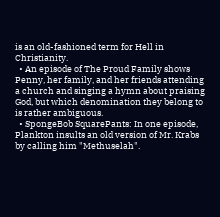is an old-fashioned term for Hell in Christianity.
  • An episode of The Proud Family shows Penny, her family, and her friends attending a church and singing a hymn about praising God, but which denomination they belong to is rather ambiguous.
  • SpongeBob SquarePants: In one episode, Plankton insults an old version of Mr. Krabs by calling him "Methuselah".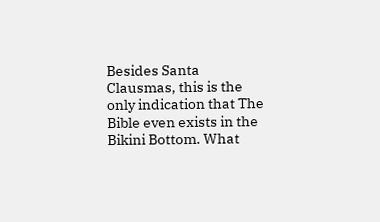Besides Santa Clausmas, this is the only indication that The Bible even exists in the Bikini Bottom. What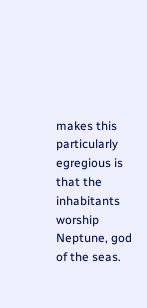makes this particularly egregious is that the inhabitants worship Neptune, god of the seas.